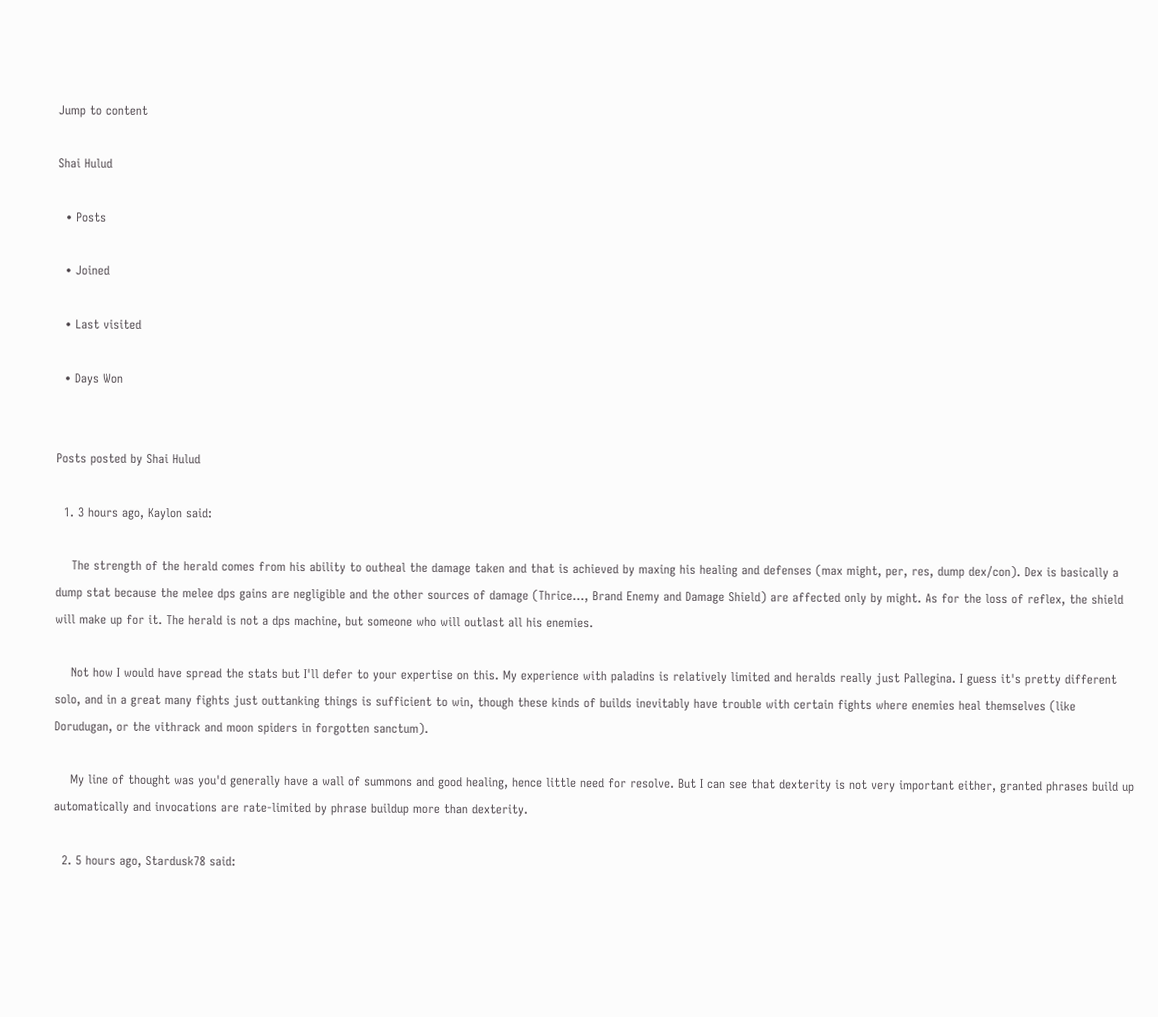Jump to content

Shai Hulud

  • Posts

  • Joined

  • Last visited

  • Days Won


Posts posted by Shai Hulud

  1. 3 hours ago, Kaylon said:

    The strength of the herald comes from his ability to outheal the damage taken and that is achieved by maxing his healing and defenses (max might, per, res, dump dex/con). Dex is basically a dump stat because the melee dps gains are negligible and the other sources of damage (Thrice..., Brand Enemy and Damage Shield) are affected only by might. As for the loss of reflex, the shield will make up for it. The herald is not a dps machine, but someone who will outlast all his enemies.

    Not how I would have spread the stats but I'll defer to your expertise on this. My experience with paladins is relatively limited and heralds really just Pallegina. I guess it's pretty different solo, and in a great many fights just outtanking things is sufficient to win, though these kinds of builds inevitably have trouble with certain fights where enemies heal themselves (like Dorudugan, or the vithrack and moon spiders in forgotten sanctum).

    My line of thought was you'd generally have a wall of summons and good healing, hence little need for resolve. But I can see that dexterity is not very important either, granted phrases build up automatically and invocations are rate-limited by phrase buildup more than dexterity.

  2. 5 hours ago, Stardusk78 said: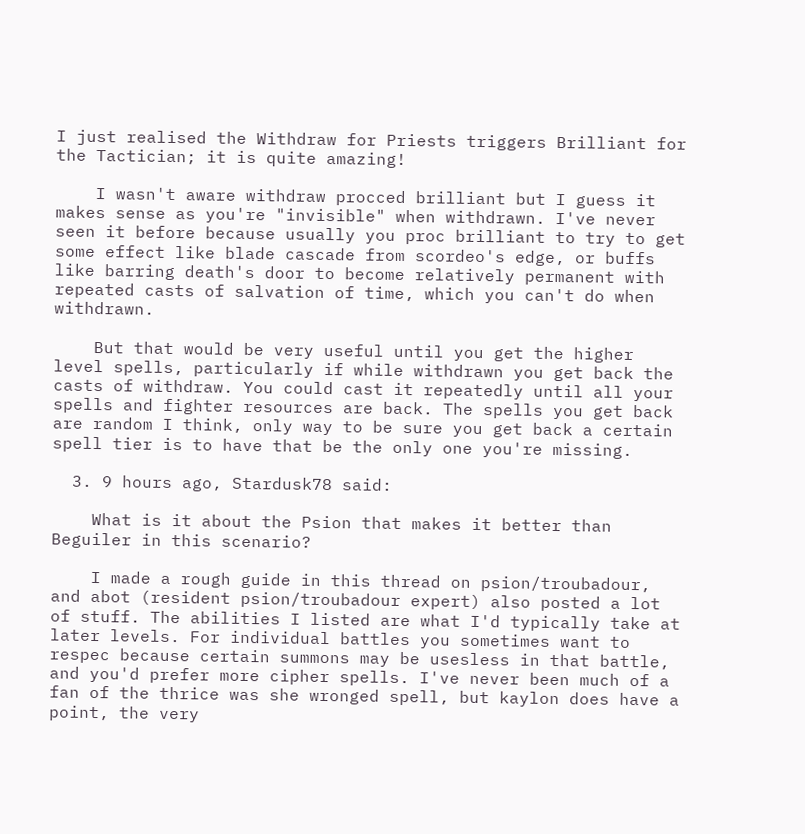I just realised the Withdraw for Priests triggers Brilliant for the Tactician; it is quite amazing!

    I wasn't aware withdraw procced brilliant but I guess it makes sense as you're "invisible" when withdrawn. I've never seen it before because usually you proc brilliant to try to get some effect like blade cascade from scordeo's edge, or buffs like barring death's door to become relatively permanent with repeated casts of salvation of time, which you can't do when withdrawn.

    But that would be very useful until you get the higher level spells, particularly if while withdrawn you get back the casts of withdraw. You could cast it repeatedly until all your spells and fighter resources are back. The spells you get back are random I think, only way to be sure you get back a certain spell tier is to have that be the only one you're missing.

  3. 9 hours ago, Stardusk78 said:

    What is it about the Psion that makes it better than Beguiler in this scenario?

    I made a rough guide in this thread on psion/troubadour, and abot (resident psion/troubadour expert) also posted a lot of stuff. The abilities I listed are what I'd typically take at later levels. For individual battles you sometimes want to respec because certain summons may be usesless in that battle, and you'd prefer more cipher spells. I've never been much of a fan of the thrice was she wronged spell, but kaylon does have a point, the very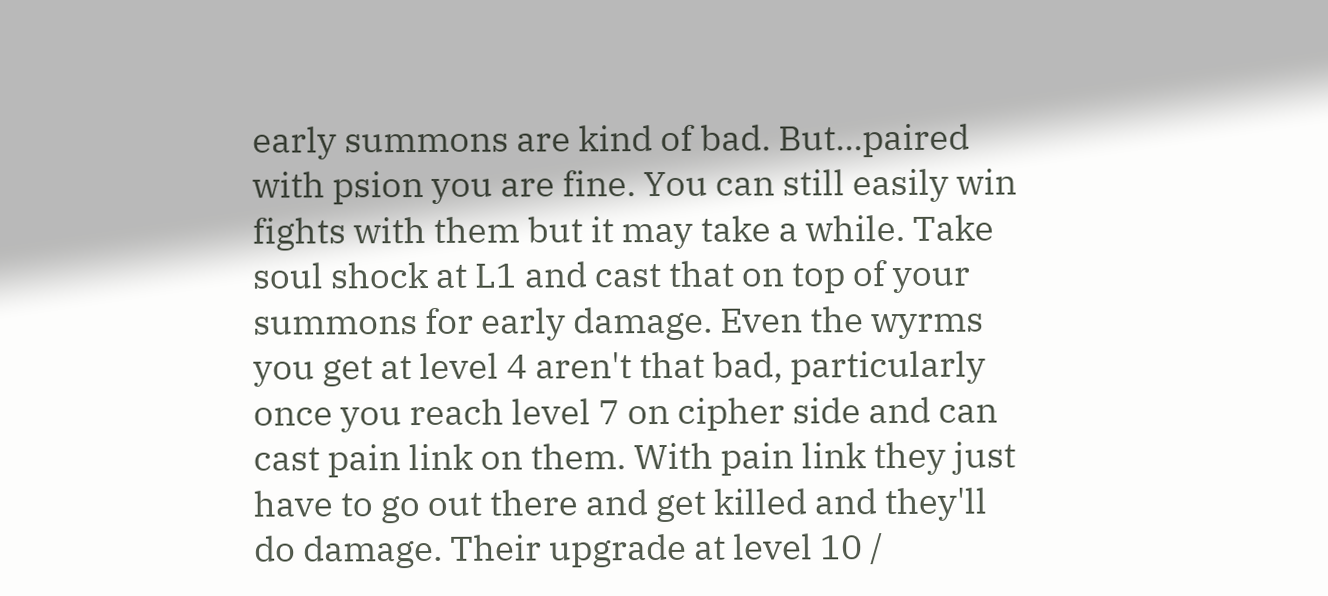early summons are kind of bad. But...paired with psion you are fine. You can still easily win fights with them but it may take a while. Take soul shock at L1 and cast that on top of your summons for early damage. Even the wyrms you get at level 4 aren't that bad, particularly once you reach level 7 on cipher side and can cast pain link on them. With pain link they just have to go out there and get killed and they'll do damage. Their upgrade at level 10 /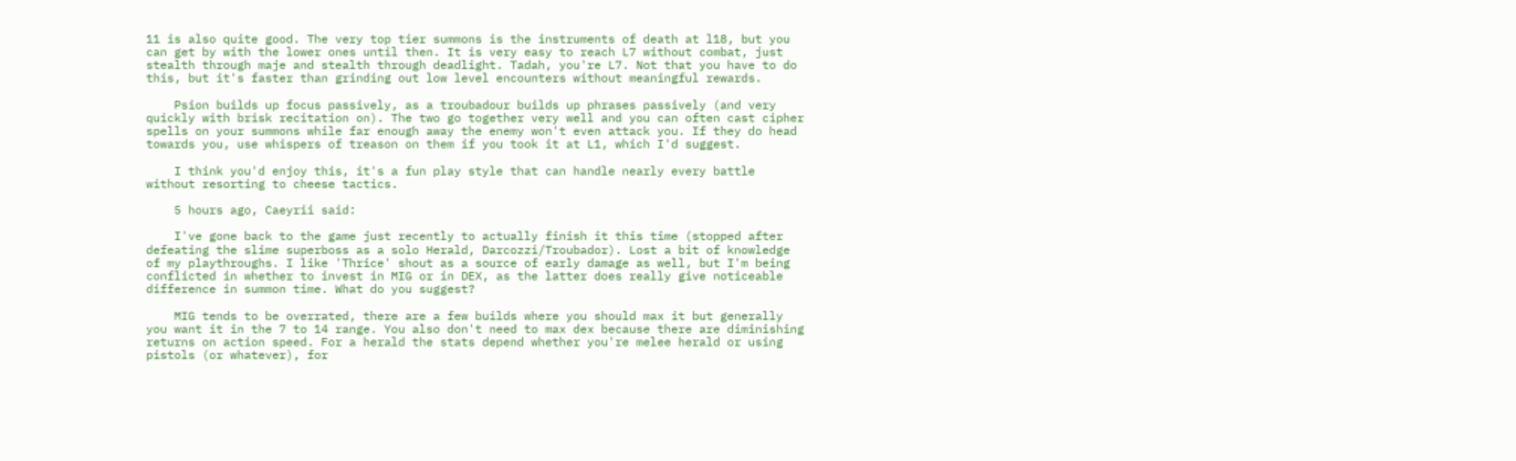11 is also quite good. The very top tier summons is the instruments of death at l18, but you can get by with the lower ones until then. It is very easy to reach L7 without combat, just stealth through maje and stealth through deadlight. Tadah, you're L7. Not that you have to do this, but it's faster than grinding out low level encounters without meaningful rewards.

    Psion builds up focus passively, as a troubadour builds up phrases passively (and very quickly with brisk recitation on). The two go together very well and you can often cast cipher spells on your summons while far enough away the enemy won't even attack you. If they do head towards you, use whispers of treason on them if you took it at L1, which I'd suggest.

    I think you'd enjoy this, it's a fun play style that can handle nearly every battle without resorting to cheese tactics.

    5 hours ago, Caeyrii said:

    I've gone back to the game just recently to actually finish it this time (stopped after defeating the slime superboss as a solo Herald, Darcozzi/Troubador). Lost a bit of knowledge of my playthroughs. I like 'Thrice' shout as a source of early damage as well, but I'm being conflicted in whether to invest in MIG or in DEX, as the latter does really give noticeable difference in summon time. What do you suggest?

    MIG tends to be overrated, there are a few builds where you should max it but generally you want it in the 7 to 14 range. You also don't need to max dex because there are diminishing returns on action speed. For a herald the stats depend whether you're melee herald or using pistols (or whatever), for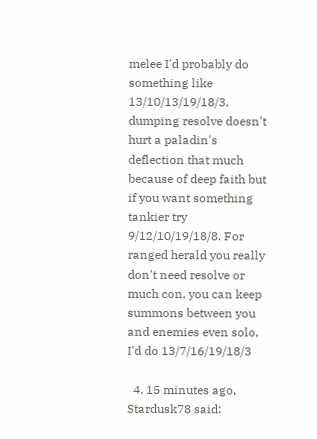melee I'd probably do something like 13/10/13/19/18/3, dumping resolve doesn't hurt a paladin's deflection that much because of deep faith but if you want something tankier try 9/12/10/19/18/8. For ranged herald you really don't need resolve or much con, you can keep summons between you and enemies even solo, I'd do 13/7/16/19/18/3

  4. 15 minutes ago, Stardusk78 said: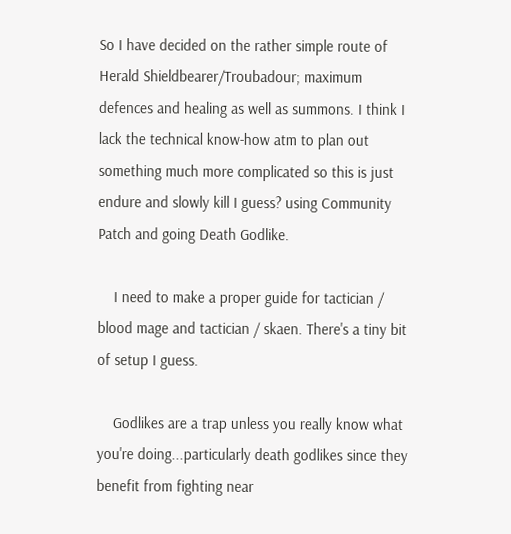So I have decided on the rather simple route of Herald Shieldbearer/Troubadour; maximum defences and healing as well as summons. I think I lack the technical know-how atm to plan out something much more complicated so this is just endure and slowly kill I guess? using Community Patch and going Death Godlike.

    I need to make a proper guide for tactician / blood mage and tactician / skaen. There's a tiny bit of setup I guess.

    Godlikes are a trap unless you really know what you're doing...particularly death godlikes since they benefit from fighting near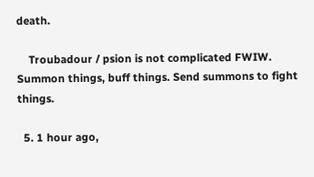death.

    Troubadour / psion is not complicated FWIW. Summon things, buff things. Send summons to fight things.

  5. 1 hour ago,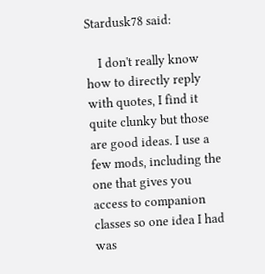Stardusk78 said:

    I don't really know how to directly reply with quotes, I find it quite clunky but those are good ideas. I use a few mods, including the one that gives you access to companion classes so one idea I had was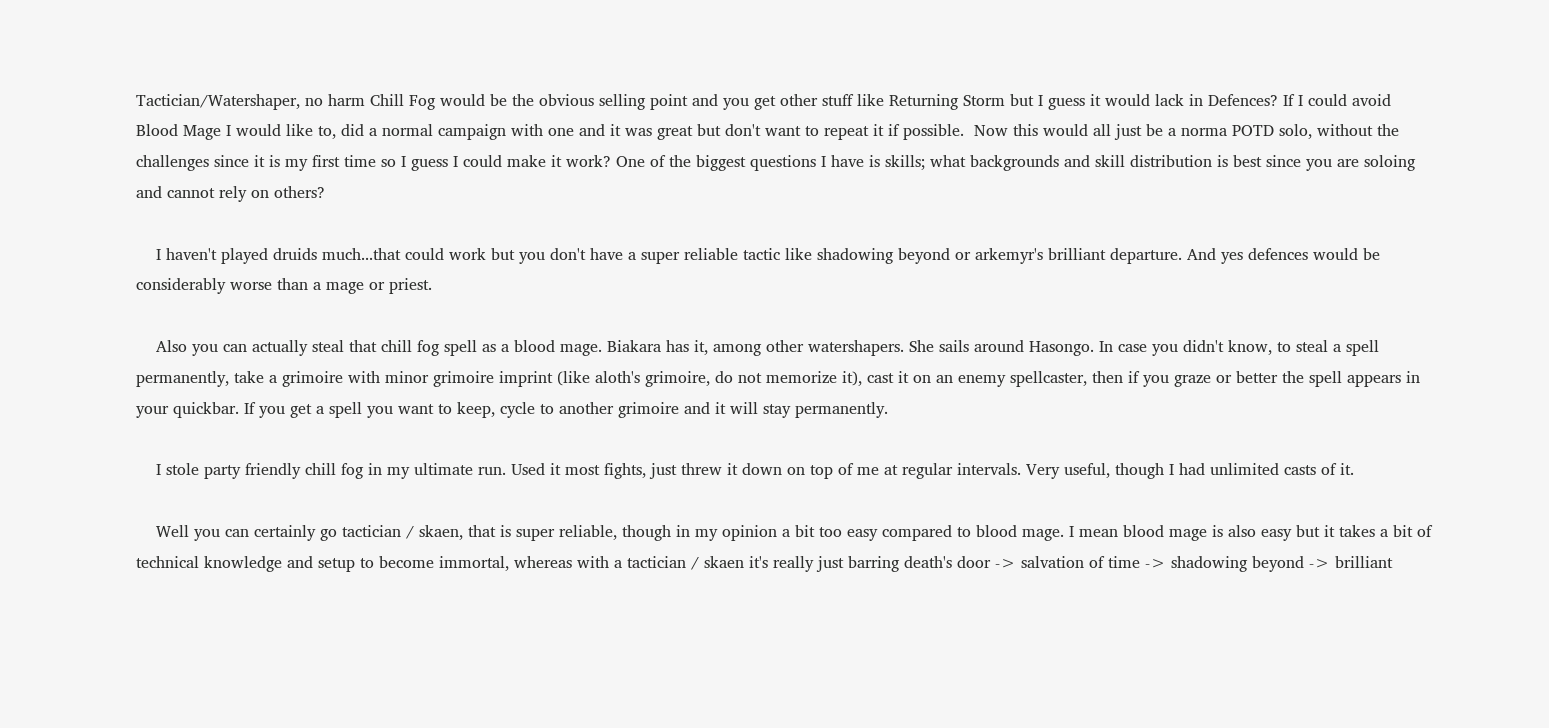Tactician/Watershaper, no harm Chill Fog would be the obvious selling point and you get other stuff like Returning Storm but I guess it would lack in Defences? If I could avoid Blood Mage I would like to, did a normal campaign with one and it was great but don't want to repeat it if possible.  Now this would all just be a norma POTD solo, without the challenges since it is my first time so I guess I could make it work? One of the biggest questions I have is skills; what backgrounds and skill distribution is best since you are soloing and cannot rely on others?

    I haven't played druids much...that could work but you don't have a super reliable tactic like shadowing beyond or arkemyr's brilliant departure. And yes defences would be considerably worse than a mage or priest.

    Also you can actually steal that chill fog spell as a blood mage. Biakara has it, among other watershapers. She sails around Hasongo. In case you didn't know, to steal a spell permanently, take a grimoire with minor grimoire imprint (like aloth's grimoire, do not memorize it), cast it on an enemy spellcaster, then if you graze or better the spell appears in your quickbar. If you get a spell you want to keep, cycle to another grimoire and it will stay permanently.

    I stole party friendly chill fog in my ultimate run. Used it most fights, just threw it down on top of me at regular intervals. Very useful, though I had unlimited casts of it.

    Well you can certainly go tactician / skaen, that is super reliable, though in my opinion a bit too easy compared to blood mage. I mean blood mage is also easy but it takes a bit of technical knowledge and setup to become immortal, whereas with a tactician / skaen it's really just barring death's door -> salvation of time -> shadowing beyond -> brilliant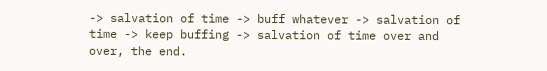-> salvation of time -> buff whatever -> salvation of time -> keep buffing -> salvation of time over and over, the end.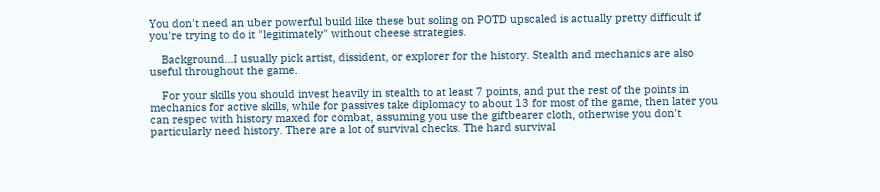You don't need an uber powerful build like these but soling on POTD upscaled is actually pretty difficult if you're trying to do it "legitimately" without cheese strategies.

    Background...I usually pick artist, dissident, or explorer for the history. Stealth and mechanics are also useful throughout the game.

    For your skills you should invest heavily in stealth to at least 7 points, and put the rest of the points in mechanics for active skills, while for passives take diplomacy to about 13 for most of the game, then later you can respec with history maxed for combat, assuming you use the giftbearer cloth, otherwise you don't particularly need history. There are a lot of survival checks. The hard survival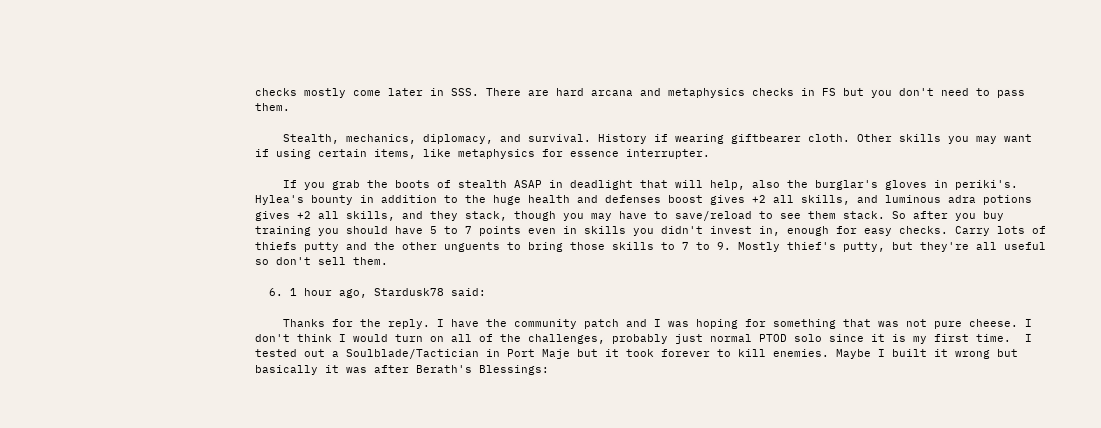checks mostly come later in SSS. There are hard arcana and metaphysics checks in FS but you don't need to pass them.

    Stealth, mechanics, diplomacy, and survival. History if wearing giftbearer cloth. Other skills you may want if using certain items, like metaphysics for essence interrupter.

    If you grab the boots of stealth ASAP in deadlight that will help, also the burglar's gloves in periki's. Hylea's bounty in addition to the huge health and defenses boost gives +2 all skills, and luminous adra potions gives +2 all skills, and they stack, though you may have to save/reload to see them stack. So after you buy training you should have 5 to 7 points even in skills you didn't invest in, enough for easy checks. Carry lots of thiefs putty and the other unguents to bring those skills to 7 to 9. Mostly thief's putty, but they're all useful so don't sell them.

  6. 1 hour ago, Stardusk78 said:

    Thanks for the reply. I have the community patch and I was hoping for something that was not pure cheese. I don't think I would turn on all of the challenges, probably just normal PTOD solo since it is my first time.  I tested out a Soulblade/Tactician in Port Maje but it took forever to kill enemies. Maybe I built it wrong but basically it was after Berath's Blessings: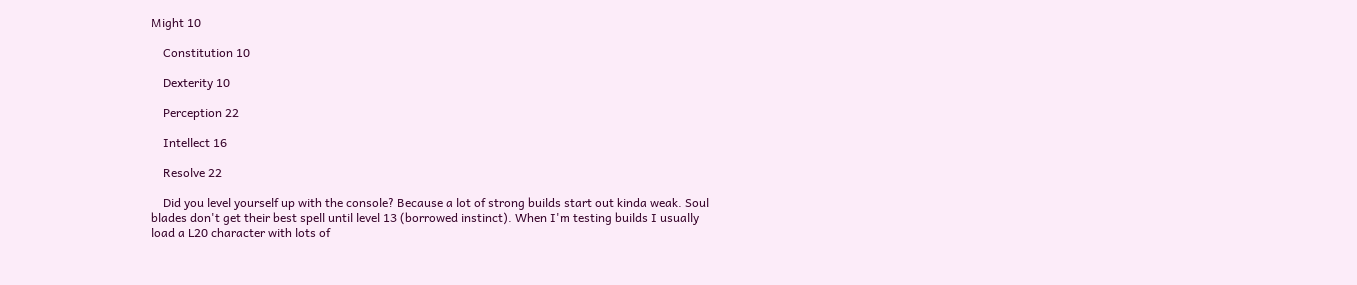Might 10

    Constitution 10

    Dexterity 10

    Perception 22

    Intellect 16

    Resolve 22

    Did you level yourself up with the console? Because a lot of strong builds start out kinda weak. Soul blades don't get their best spell until level 13 (borrowed instinct). When I'm testing builds I usually load a L20 character with lots of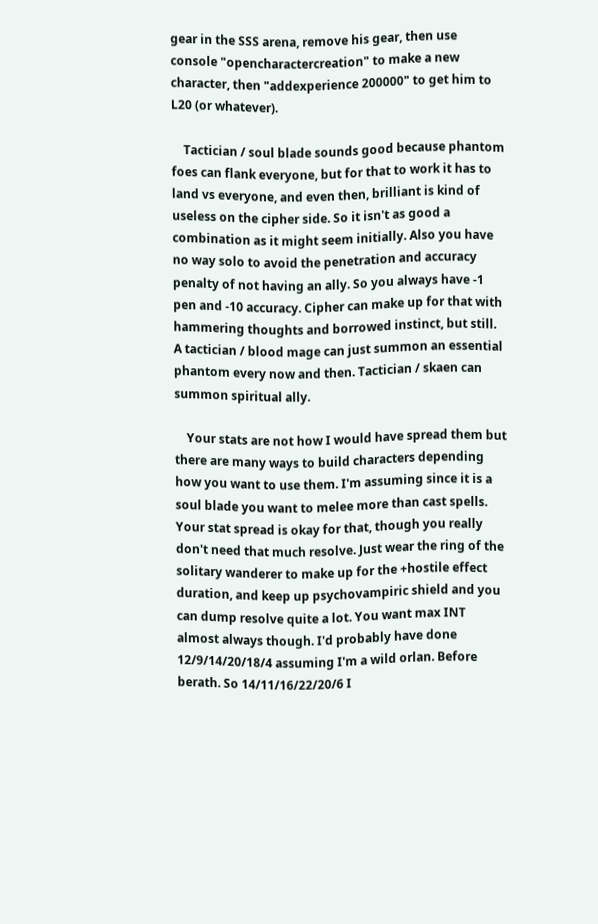gear in the SSS arena, remove his gear, then use console "opencharactercreation" to make a new character, then "addexperience 200000" to get him to L20 (or whatever).

    Tactician / soul blade sounds good because phantom foes can flank everyone, but for that to work it has to land vs everyone, and even then, brilliant is kind of useless on the cipher side. So it isn't as good a combination as it might seem initially. Also you have no way solo to avoid the penetration and accuracy penalty of not having an ally. So you always have -1 pen and -10 accuracy. Cipher can make up for that with hammering thoughts and borrowed instinct, but still. A tactician / blood mage can just summon an essential phantom every now and then. Tactician / skaen can summon spiritual ally.

    Your stats are not how I would have spread them but there are many ways to build characters depending how you want to use them. I'm assuming since it is a soul blade you want to melee more than cast spells. Your stat spread is okay for that, though you really don't need that much resolve. Just wear the ring of the solitary wanderer to make up for the +hostile effect duration, and keep up psychovampiric shield and you can dump resolve quite a lot. You want max INT almost always though. I'd probably have done 12/9/14/20/18/4 assuming I'm a wild orlan. Before berath. So 14/11/16/22/20/6 I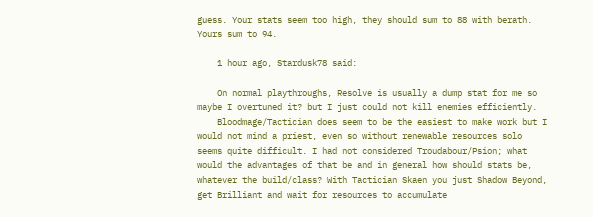guess. Your stats seem too high, they should sum to 88 with berath. Yours sum to 94.

    1 hour ago, Stardusk78 said:

    On normal playthroughs, Resolve is usually a dump stat for me so maybe I overtuned it? but I just could not kill enemies efficiently.
    Bloodmage/Tactician does seem to be the easiest to make work but I would not mind a priest, even so without renewable resources solo seems quite difficult. I had not considered Troudabour/Psion; what would the advantages of that be and in general how should stats be, whatever the build/class? With Tactician Skaen you just Shadow Beyond, get Brilliant and wait for resources to accumulate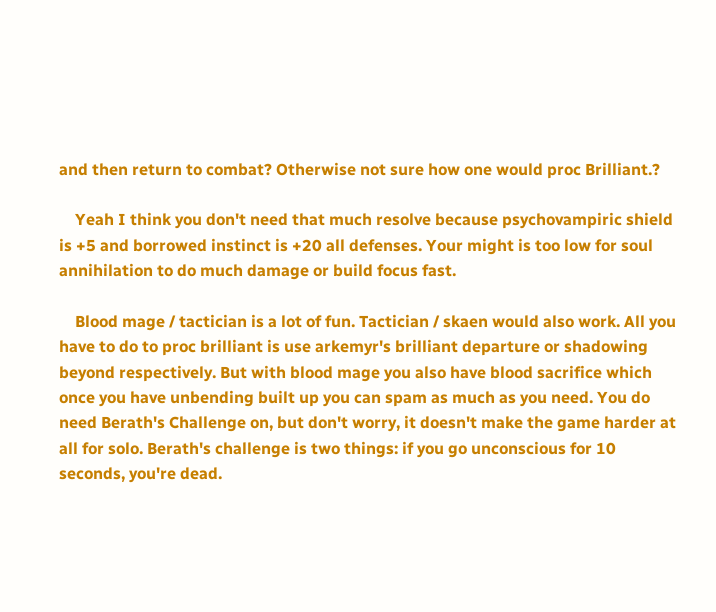and then return to combat? Otherwise not sure how one would proc Brilliant.?

    Yeah I think you don't need that much resolve because psychovampiric shield is +5 and borrowed instinct is +20 all defenses. Your might is too low for soul annihilation to do much damage or build focus fast.

    Blood mage / tactician is a lot of fun. Tactician / skaen would also work. All you have to do to proc brilliant is use arkemyr's brilliant departure or shadowing beyond respectively. But with blood mage you also have blood sacrifice which once you have unbending built up you can spam as much as you need. You do need Berath's Challenge on, but don't worry, it doesn't make the game harder at all for solo. Berath's challenge is two things: if you go unconscious for 10 seconds, you're dead.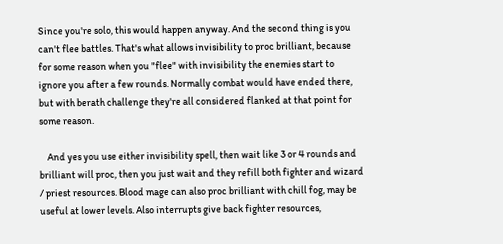Since you're solo, this would happen anyway. And the second thing is you can't flee battles. That's what allows invisibility to proc brilliant, because for some reason when you "flee" with invisibility the enemies start to ignore you after a few rounds. Normally combat would have ended there, but with berath challenge they're all considered flanked at that point for some reason.

    And yes you use either invisibility spell, then wait like 3 or 4 rounds and brilliant will proc, then you just wait and they refill both fighter and wizard / priest resources. Blood mage can also proc brilliant with chill fog, may be useful at lower levels. Also interrupts give back fighter resources,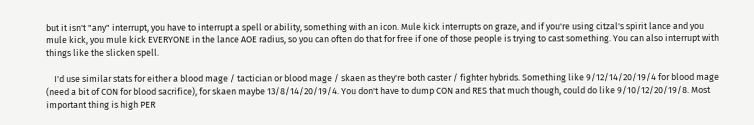but it isn't "any" interrupt, you have to interrupt a spell or ability, something with an icon. Mule kick interrupts on graze, and if you're using citzal's spirit lance and you mule kick, you mule kick EVERYONE in the lance AOE radius, so you can often do that for free if one of those people is trying to cast something. You can also interrupt with things like the slicken spell.

    I'd use similar stats for either a blood mage / tactician or blood mage / skaen as they're both caster / fighter hybrids. Something like 9/12/14/20/19/4 for blood mage (need a bit of CON for blood sacrifice), for skaen maybe 13/8/14/20/19/4. You don't have to dump CON and RES that much though, could do like 9/10/12/20/19/8. Most important thing is high PER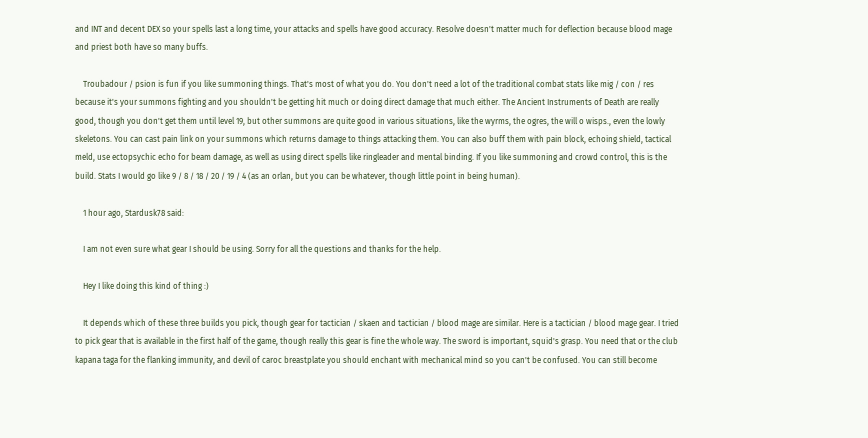and INT and decent DEX so your spells last a long time, your attacks and spells have good accuracy. Resolve doesn't matter much for deflection because blood mage and priest both have so many buffs.

    Troubadour / psion is fun if you like summoning things. That's most of what you do. You don't need a lot of the traditional combat stats like mig / con / res because it's your summons fighting and you shouldn't be getting hit much or doing direct damage that much either. The Ancient Instruments of Death are really good, though you don't get them until level 19, but other summons are quite good in various situations, like the wyrms, the ogres, the will o wisps., even the lowly skeletons. You can cast pain link on your summons which returns damage to things attacking them. You can also buff them with pain block, echoing shield, tactical meld, use ectopsychic echo for beam damage, as well as using direct spells like ringleader and mental binding. If you like summoning and crowd control, this is the build. Stats I would go like 9 / 8 / 18 / 20 / 19 / 4 (as an orlan, but you can be whatever, though little point in being human).

    1 hour ago, Stardusk78 said:

    I am not even sure what gear I should be using. Sorry for all the questions and thanks for the help.

    Hey I like doing this kind of thing :)

    It depends which of these three builds you pick, though gear for tactician / skaen and tactician / blood mage are similar. Here is a tactician / blood mage gear. I tried to pick gear that is available in the first half of the game, though really this gear is fine the whole way. The sword is important, squid's grasp. You need that or the club kapana taga for the flanking immunity, and devil of caroc breastplate you should enchant with mechanical mind so you can't be confused. You can still become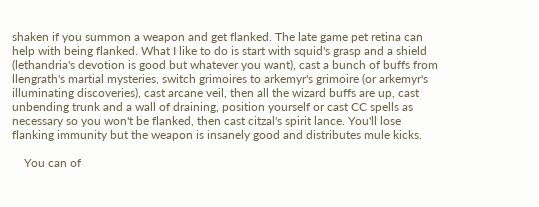shaken if you summon a weapon and get flanked. The late game pet retina can help with being flanked. What I like to do is start with squid's grasp and a shield (lethandria's devotion is good but whatever you want), cast a bunch of buffs from llengrath's martial mysteries, switch grimoires to arkemyr's grimoire (or arkemyr's illuminating discoveries), cast arcane veil, then all the wizard buffs are up, cast unbending trunk and a wall of draining, position yourself or cast CC spells as necessary so you won't be flanked, then cast citzal's spirit lance. You'll lose flanking immunity but the weapon is insanely good and distributes mule kicks.

    You can of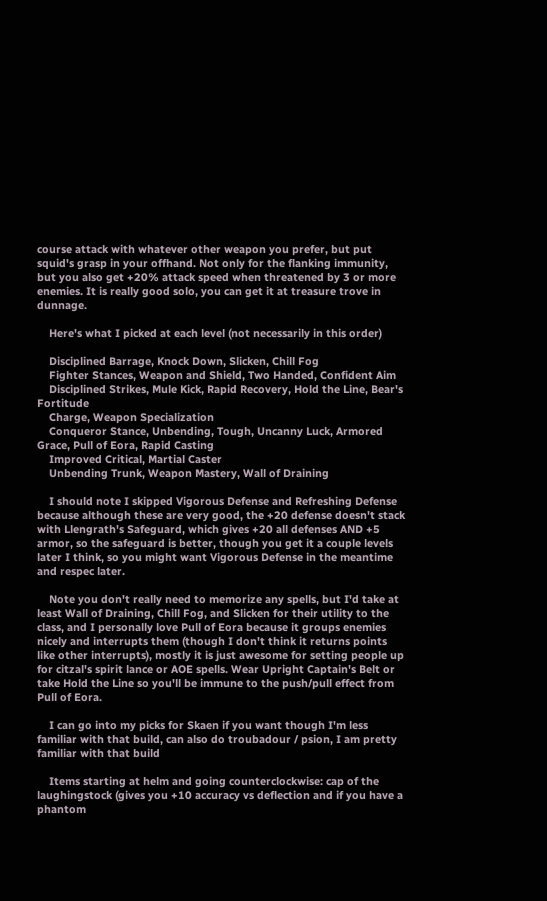course attack with whatever other weapon you prefer, but put squid's grasp in your offhand. Not only for the flanking immunity, but you also get +20% attack speed when threatened by 3 or more enemies. It is really good solo, you can get it at treasure trove in dunnage.

    Here's what I picked at each level (not necessarily in this order)

    Disciplined Barrage, Knock Down, Slicken, Chill Fog
    Fighter Stances, Weapon and Shield, Two Handed, Confident Aim
    Disciplined Strikes, Mule Kick, Rapid Recovery, Hold the Line, Bear's Fortitude
    Charge, Weapon Specialization
    Conqueror Stance, Unbending, Tough, Uncanny Luck, Armored Grace, Pull of Eora, Rapid Casting
    Improved Critical, Martial Caster
    Unbending Trunk, Weapon Mastery, Wall of Draining

    I should note I skipped Vigorous Defense and Refreshing Defense because although these are very good, the +20 defense doesn't stack with Llengrath's Safeguard, which gives +20 all defenses AND +5 armor, so the safeguard is better, though you get it a couple levels later I think, so you might want Vigorous Defense in the meantime and respec later.

    Note you don't really need to memorize any spells, but I'd take at least Wall of Draining, Chill Fog, and Slicken for their utility to the class, and I personally love Pull of Eora because it groups enemies nicely and interrupts them (though I don't think it returns points like other interrupts), mostly it is just awesome for setting people up for citzal's spirit lance or AOE spells. Wear Upright Captain's Belt or take Hold the Line so you'll be immune to the push/pull effect from Pull of Eora.

    I can go into my picks for Skaen if you want though I'm less familiar with that build, can also do troubadour / psion, I am pretty familiar with that build

    Items starting at helm and going counterclockwise: cap of the laughingstock (gives you +10 accuracy vs deflection and if you have a phantom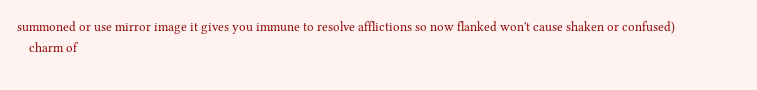summoned or use mirror image it gives you immune to resolve afflictions so now flanked won't cause shaken or confused)
    charm of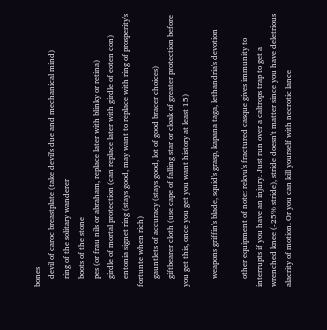bones
    devil of caroc breastplate (take devil's due and mechanical mind)
    ring of the solitary wanderer
    boots of the stone
    pes (or frau nils or abraham, replace later with blinky or retina)
    girdle of mortal protection (can replace later with girdle of eoten con)
    entonia signet ring (stays good, may want to replace with ring of prosperity's fortunte when rich)
    gauntlets of accuracy (stays good, lot of good bracer choices)
    giftbearer cloth (use cape of falling star or cloak of greater protection before you get this, once you get you want history at least 15)

    weapons griffin's blade, squid's grasp, kapana taga, lethandria's devotion

    other equipment of note: rekvu's fractured casque gives immunity to interrupts if you have an injury. Just run over a caltrops trap to get a wrenched knee (-25% stride), stride doesn't matter since you have deletrious alacrity of motion. Or you can kill yourself with necrotic lance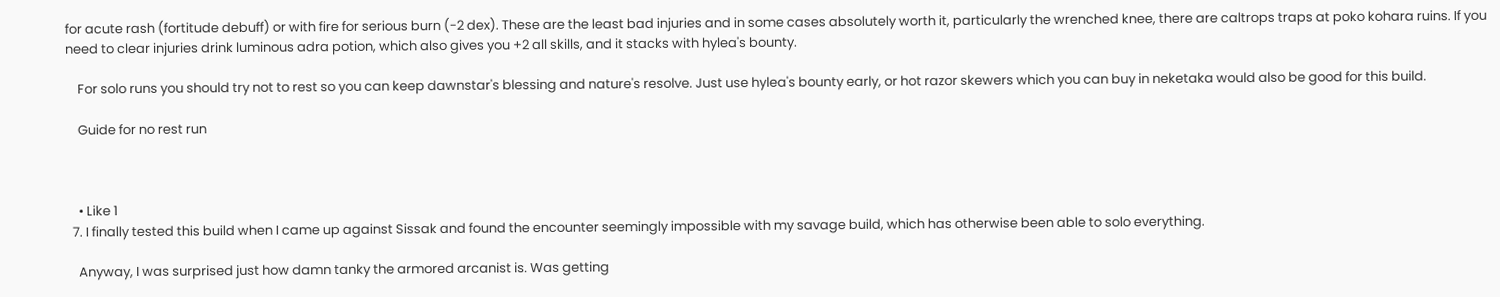for acute rash (fortitude debuff) or with fire for serious burn (-2 dex). These are the least bad injuries and in some cases absolutely worth it, particularly the wrenched knee, there are caltrops traps at poko kohara ruins. If you need to clear injuries drink luminous adra potion, which also gives you +2 all skills, and it stacks with hylea's bounty.

    For solo runs you should try not to rest so you can keep dawnstar's blessing and nature's resolve. Just use hylea's bounty early, or hot razor skewers which you can buy in neketaka would also be good for this build.

    Guide for no rest run



    • Like 1
  7. I finally tested this build when I came up against Sissak and found the encounter seemingly impossible with my savage build, which has otherwise been able to solo everything.

    Anyway, I was surprised just how damn tanky the armored arcanist is. Was getting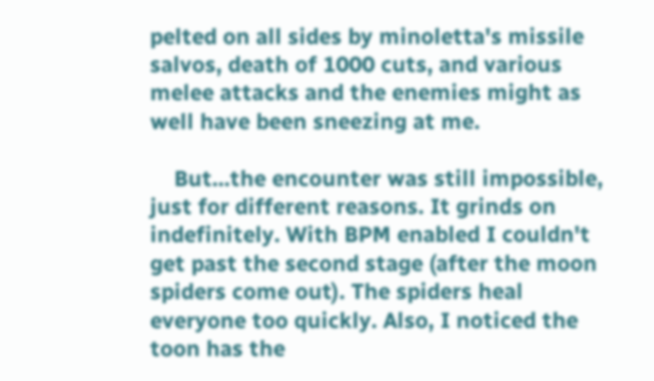pelted on all sides by minoletta's missile salvos, death of 1000 cuts, and various melee attacks and the enemies might as well have been sneezing at me.

    But...the encounter was still impossible, just for different reasons. It grinds on indefinitely. With BPM enabled I couldn't get past the second stage (after the moon spiders come out). The spiders heal everyone too quickly. Also, I noticed the toon has the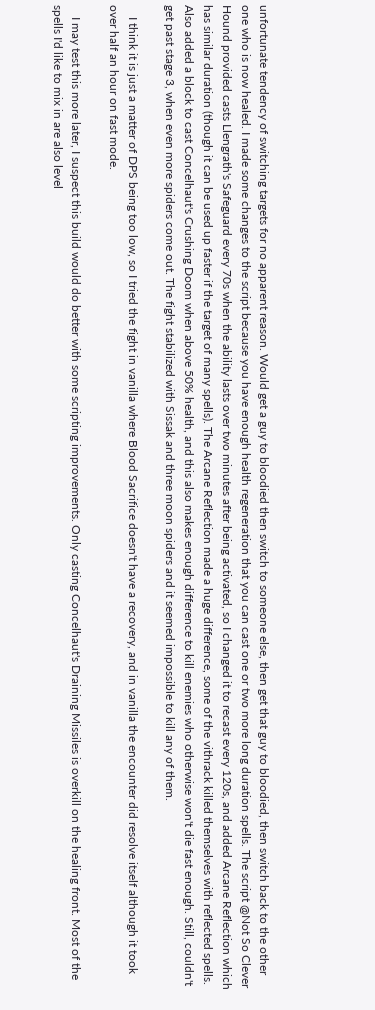unfortunate tendency of switching targets for no apparent reason. Would get a guy to bloodied then switch to someone else, then get that guy to bloodied, then switch back to the other one who is now healed. I made some changes to the script because you have enough health regeneration that you can cast one or two more long duration spells. The script @Not So Clever Hound provided casts Llengrath's Safeguard every 70s when the ability lasts over two minutes after being activated, so I changed it to recast every 120s, and added Arcane Reflection which has similar duration (though it can be used up faster if the target of many spells). The Arcane Reflection made a huge difference, some of the vithrack killed themselves with reflected spells. Also added a block to cast Concelhaut's Crushing Doom when above 50% health, and this also makes enough difference to kill enemies who otherwise won't die fast enough. Still, couldn't get past stage 3, when even more spiders come out. The fight stabilized with Sissak and three moon spiders and it seemed impossible to kill any of them.

    I think it is just a matter of DPS being too low, so I tried the fight in vanilla where Blood Sacrifice doesn't have a recovery, and in vanilla the encounter did resolve itself although it took over half an hour on fast mode.

    I may test this more later, I suspect this build would do better with some scripting improvements. Only casting Concelhaut's Draining Missiles is overkill on the healing front. Most of the spells I'd like to mix in are also level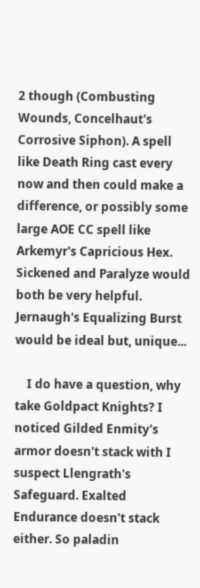2 though (Combusting Wounds, Concelhaut's Corrosive Siphon). A spell like Death Ring cast every now and then could make a difference, or possibly some large AOE CC spell like Arkemyr's Capricious Hex. Sickened and Paralyze would both be very helpful. Jernaugh's Equalizing Burst would be ideal but, unique...

    I do have a question, why take Goldpact Knights? I noticed Gilded Enmity's armor doesn't stack with I suspect Llengrath's Safeguard. Exalted Endurance doesn't stack either. So paladin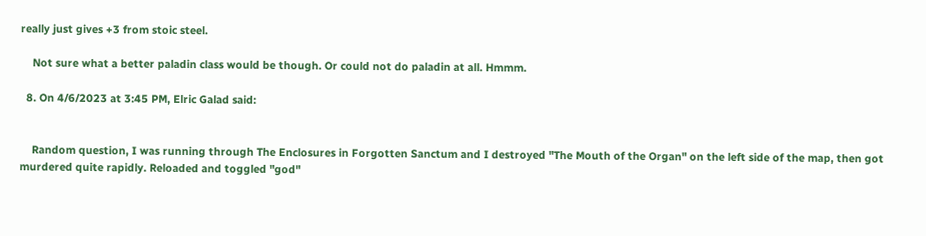really just gives +3 from stoic steel.

    Not sure what a better paladin class would be though. Or could not do paladin at all. Hmmm.

  8. On 4/6/2023 at 3:45 PM, Elric Galad said:


    Random question, I was running through The Enclosures in Forgotten Sanctum and I destroyed "The Mouth of the Organ" on the left side of the map, then got murdered quite rapidly. Reloaded and toggled "god"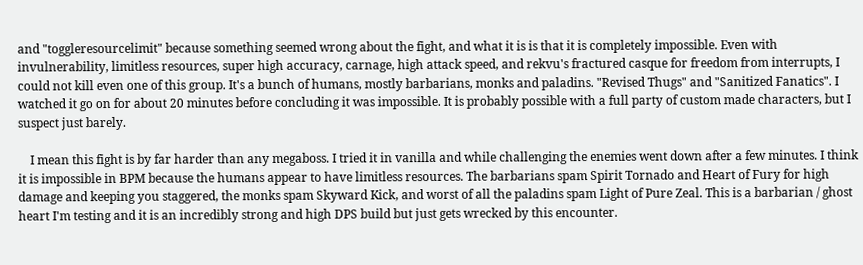and "toggleresourcelimit" because something seemed wrong about the fight, and what it is is that it is completely impossible. Even with invulnerability, limitless resources, super high accuracy, carnage, high attack speed, and rekvu's fractured casque for freedom from interrupts, I could not kill even one of this group. It's a bunch of humans, mostly barbarians, monks and paladins. "Revised Thugs" and "Sanitized Fanatics". I watched it go on for about 20 minutes before concluding it was impossible. It is probably possible with a full party of custom made characters, but I suspect just barely.

    I mean this fight is by far harder than any megaboss. I tried it in vanilla and while challenging the enemies went down after a few minutes. I think it is impossible in BPM because the humans appear to have limitless resources. The barbarians spam Spirit Tornado and Heart of Fury for high damage and keeping you staggered, the monks spam Skyward Kick, and worst of all the paladins spam Light of Pure Zeal. This is a barbarian / ghost heart I'm testing and it is an incredibly strong and high DPS build but just gets wrecked by this encounter.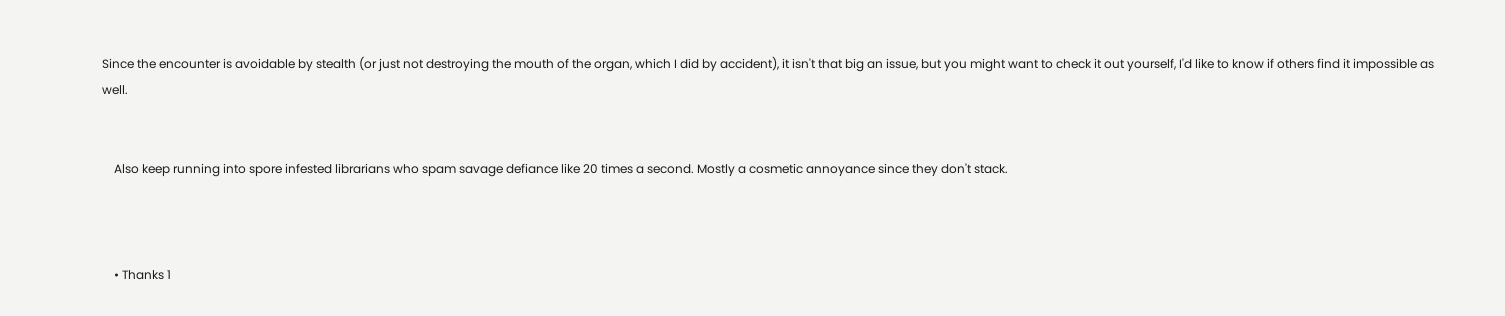Since the encounter is avoidable by stealth (or just not destroying the mouth of the organ, which I did by accident), it isn't that big an issue, but you might want to check it out yourself, I'd like to know if others find it impossible as well.


    Also keep running into spore infested librarians who spam savage defiance like 20 times a second. Mostly a cosmetic annoyance since they don't stack.



    • Thanks 1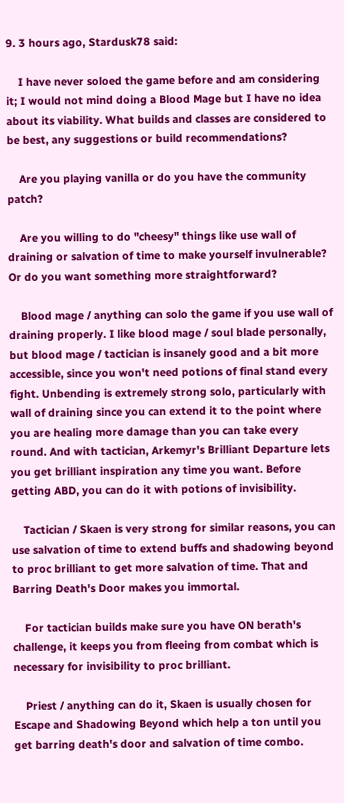9. 3 hours ago, Stardusk78 said:

    I have never soloed the game before and am considering it; I would not mind doing a Blood Mage but I have no idea about its viability. What builds and classes are considered to be best, any suggestions or build recommendations?

    Are you playing vanilla or do you have the community patch?

    Are you willing to do "cheesy" things like use wall of draining or salvation of time to make yourself invulnerable? Or do you want something more straightforward?

    Blood mage / anything can solo the game if you use wall of draining properly. I like blood mage / soul blade personally, but blood mage / tactician is insanely good and a bit more accessible, since you won't need potions of final stand every fight. Unbending is extremely strong solo, particularly with wall of draining since you can extend it to the point where you are healing more damage than you can take every round. And with tactician, Arkemyr's Brilliant Departure lets you get brilliant inspiration any time you want. Before getting ABD, you can do it with potions of invisibility.

    Tactician / Skaen is very strong for similar reasons, you can use salvation of time to extend buffs and shadowing beyond to proc brilliant to get more salvation of time. That and Barring Death's Door makes you immortal.

    For tactician builds make sure you have ON berath's challenge, it keeps you from fleeing from combat which is necessary for invisibility to proc brilliant.

    Priest / anything can do it, Skaen is usually chosen for Escape and Shadowing Beyond which help a ton until you get barring death's door and salvation of time combo.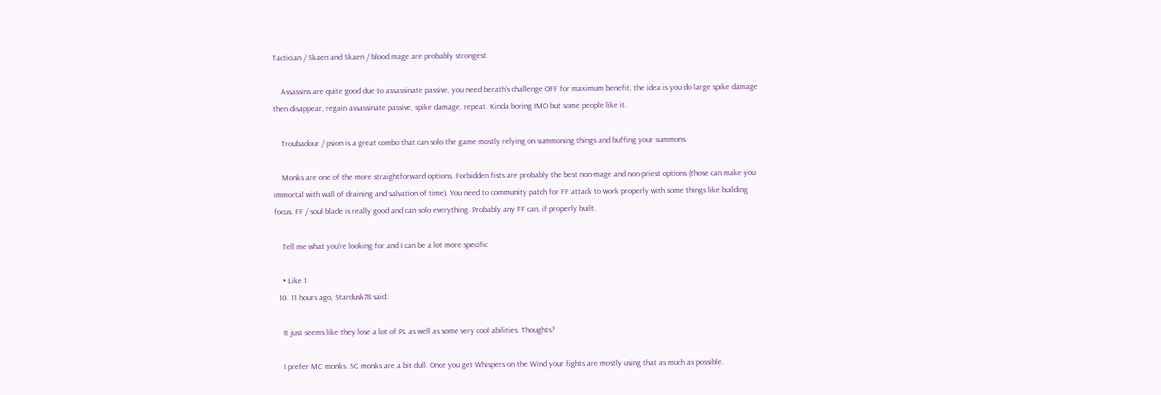Tactician / Skaen and Skaen / blood mage are probably strongest.

    Assassins are quite good due to assassinate passive, you need berath's challenge OFF for maximum benefit, the idea is you do large spike damage then disappear, regain assassinate passive, spike damage, repeat. Kinda boring IMO but some people like it.

    Troubadour / psion is a great combo that can solo the game mostly relying on summoning things and buffing your summons.

    Monks are one of the more straightforward options. Forbidden fists are probably the best non-mage and non-priest options (those can make you immortal with wall of draining and salvation of time). You need to community patch for FF attack to work properly with some things like building focus. FF / soul blade is really good and can solo everything. Probably any FF can, if properly built.

    Tell me what you're looking for and I can be a lot more specific

    • Like 1
  10. 11 hours ago, Stardusk78 said:

    It just seems like they lose a lot of PL as well as some very cool abilities. Thoughts?

    I prefer MC monks. SC monks are a bit dull. Once you get Whispers on the Wind your fights are mostly using that as much as possible.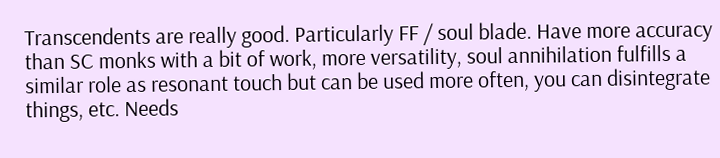Transcendents are really good. Particularly FF / soul blade. Have more accuracy than SC monks with a bit of work, more versatility, soul annihilation fulfills a similar role as resonant touch but can be used more often, you can disintegrate things, etc. Needs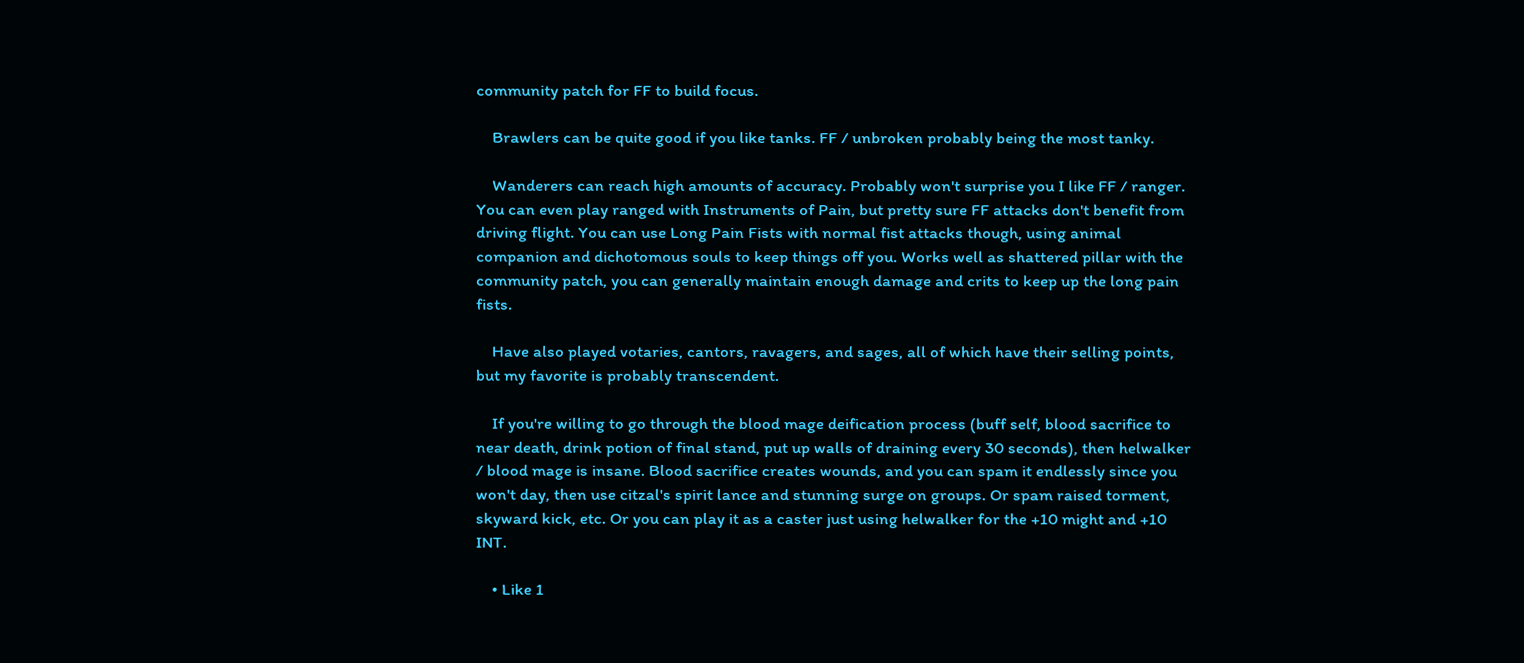community patch for FF to build focus.

    Brawlers can be quite good if you like tanks. FF / unbroken probably being the most tanky.

    Wanderers can reach high amounts of accuracy. Probably won't surprise you I like FF / ranger. You can even play ranged with Instruments of Pain, but pretty sure FF attacks don't benefit from driving flight. You can use Long Pain Fists with normal fist attacks though, using animal companion and dichotomous souls to keep things off you. Works well as shattered pillar with the community patch, you can generally maintain enough damage and crits to keep up the long pain fists.

    Have also played votaries, cantors, ravagers, and sages, all of which have their selling points, but my favorite is probably transcendent.

    If you're willing to go through the blood mage deification process (buff self, blood sacrifice to near death, drink potion of final stand, put up walls of draining every 30 seconds), then helwalker / blood mage is insane. Blood sacrifice creates wounds, and you can spam it endlessly since you won't day, then use citzal's spirit lance and stunning surge on groups. Or spam raised torment, skyward kick, etc. Or you can play it as a caster just using helwalker for the +10 might and +10 INT.

    • Like 1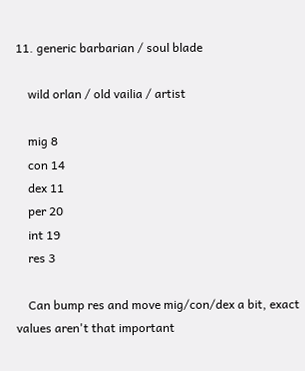11. generic barbarian / soul blade

    wild orlan / old vailia / artist

    mig 8
    con 14
    dex 11
    per 20
    int 19
    res 3

    Can bump res and move mig/con/dex a bit, exact values aren't that important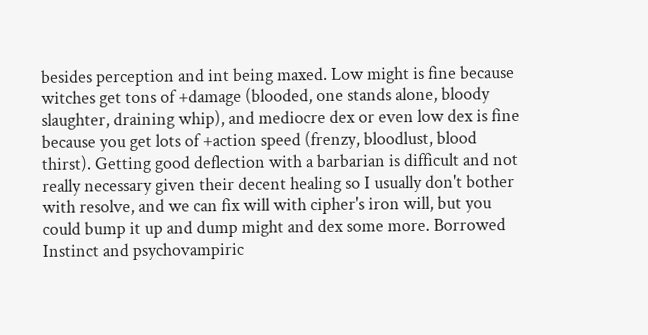besides perception and int being maxed. Low might is fine because witches get tons of +damage (blooded, one stands alone, bloody slaughter, draining whip), and mediocre dex or even low dex is fine because you get lots of +action speed (frenzy, bloodlust, blood thirst). Getting good deflection with a barbarian is difficult and not really necessary given their decent healing so I usually don't bother with resolve, and we can fix will with cipher's iron will, but you could bump it up and dump might and dex some more. Borrowed Instinct and psychovampiric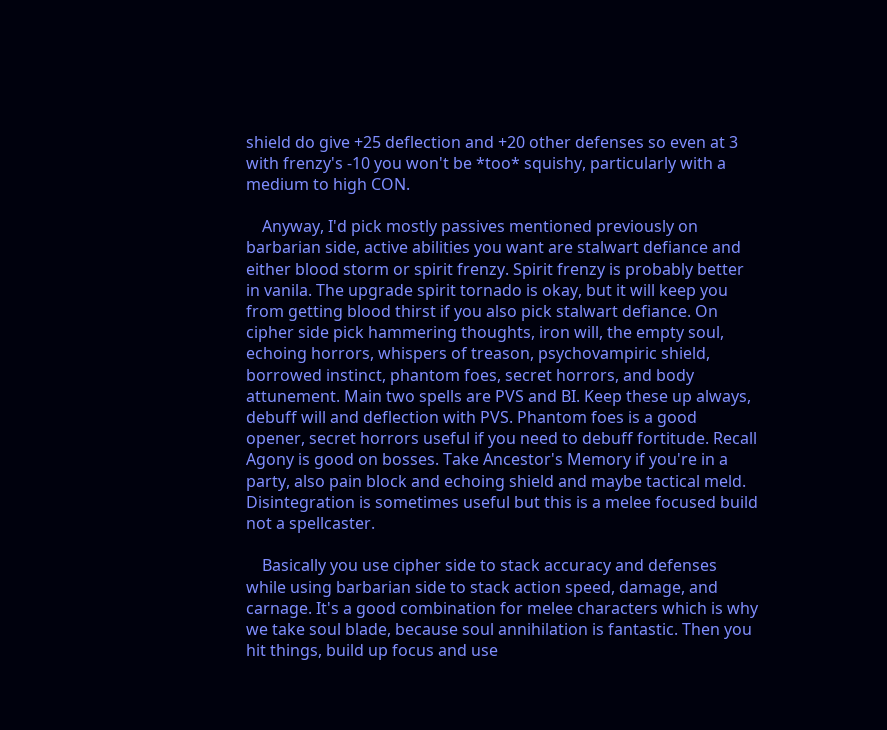shield do give +25 deflection and +20 other defenses so even at 3 with frenzy's -10 you won't be *too* squishy, particularly with a medium to high CON.

    Anyway, I'd pick mostly passives mentioned previously on barbarian side, active abilities you want are stalwart defiance and either blood storm or spirit frenzy. Spirit frenzy is probably better in vanila. The upgrade spirit tornado is okay, but it will keep you from getting blood thirst if you also pick stalwart defiance. On cipher side pick hammering thoughts, iron will, the empty soul, echoing horrors, whispers of treason, psychovampiric shield, borrowed instinct, phantom foes, secret horrors, and body attunement. Main two spells are PVS and BI. Keep these up always, debuff will and deflection with PVS. Phantom foes is a good opener, secret horrors useful if you need to debuff fortitude. Recall Agony is good on bosses. Take Ancestor's Memory if you're in a party, also pain block and echoing shield and maybe tactical meld. Disintegration is sometimes useful but this is a melee focused build not a spellcaster.

    Basically you use cipher side to stack accuracy and defenses while using barbarian side to stack action speed, damage, and carnage. It's a good combination for melee characters which is why we take soul blade, because soul annihilation is fantastic. Then you hit things, build up focus and use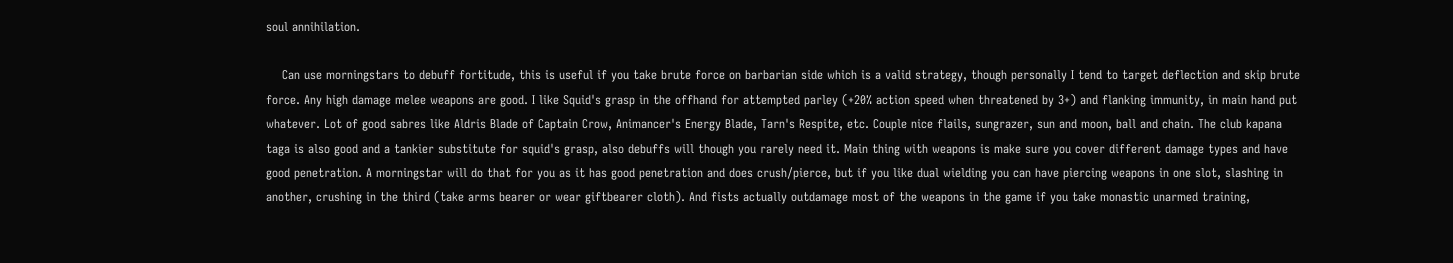soul annihilation.

    Can use morningstars to debuff fortitude, this is useful if you take brute force on barbarian side which is a valid strategy, though personally I tend to target deflection and skip brute force. Any high damage melee weapons are good. I like Squid's grasp in the offhand for attempted parley (+20% action speed when threatened by 3+) and flanking immunity, in main hand put whatever. Lot of good sabres like Aldris Blade of Captain Crow, Animancer's Energy Blade, Tarn's Respite, etc. Couple nice flails, sungrazer, sun and moon, ball and chain. The club kapana taga is also good and a tankier substitute for squid's grasp, also debuffs will though you rarely need it. Main thing with weapons is make sure you cover different damage types and have good penetration. A morningstar will do that for you as it has good penetration and does crush/pierce, but if you like dual wielding you can have piercing weapons in one slot, slashing in another, crushing in the third (take arms bearer or wear giftbearer cloth). And fists actually outdamage most of the weapons in the game if you take monastic unarmed training,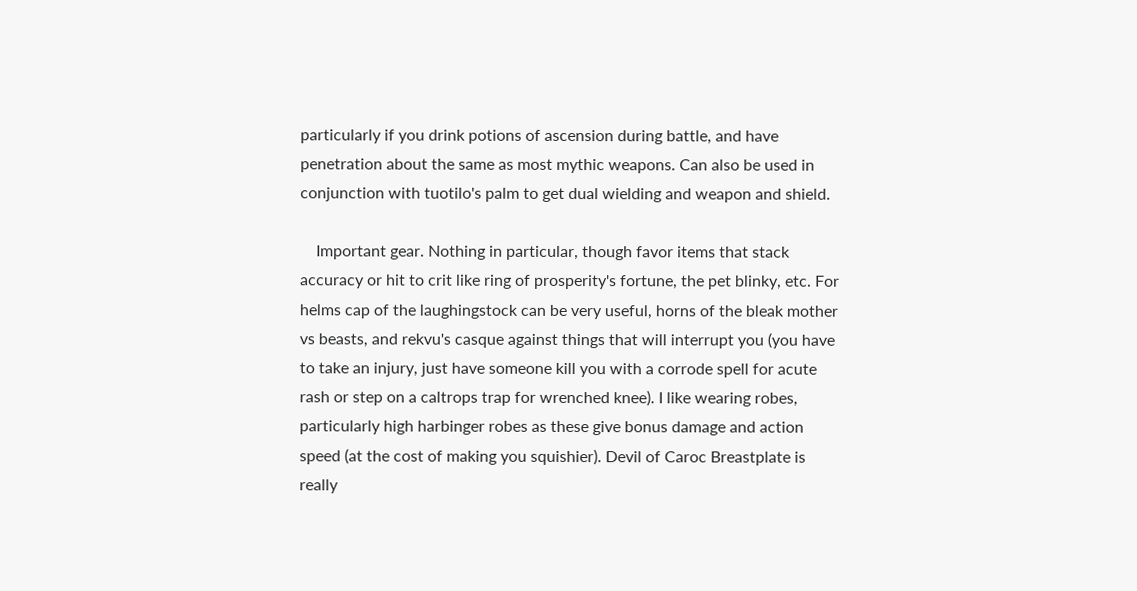particularly if you drink potions of ascension during battle, and have penetration about the same as most mythic weapons. Can also be used in conjunction with tuotilo's palm to get dual wielding and weapon and shield.

    Important gear. Nothing in particular, though favor items that stack accuracy or hit to crit like ring of prosperity's fortune, the pet blinky, etc. For helms cap of the laughingstock can be very useful, horns of the bleak mother vs beasts, and rekvu's casque against things that will interrupt you (you have to take an injury, just have someone kill you with a corrode spell for acute rash or step on a caltrops trap for wrenched knee). I like wearing robes, particularly high harbinger robes as these give bonus damage and action speed (at the cost of making you squishier). Devil of Caroc Breastplate is really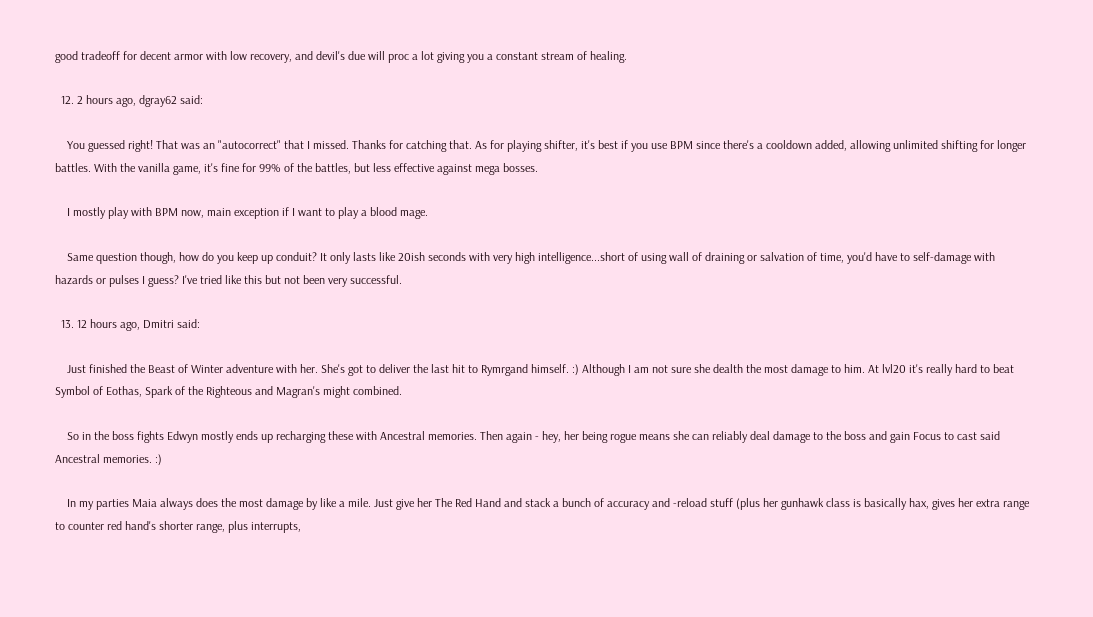good tradeoff for decent armor with low recovery, and devil's due will proc a lot giving you a constant stream of healing.

  12. 2 hours ago, dgray62 said:

    You guessed right! That was an "autocorrect" that I missed. Thanks for catching that. As for playing shifter, it's best if you use BPM since there's a cooldown added, allowing unlimited shifting for longer battles. With the vanilla game, it's fine for 99% of the battles, but less effective against mega bosses.

    I mostly play with BPM now, main exception if I want to play a blood mage.

    Same question though, how do you keep up conduit? It only lasts like 20ish seconds with very high intelligence...short of using wall of draining or salvation of time, you'd have to self-damage with hazards or pulses I guess? I've tried like this but not been very successful.

  13. 12 hours ago, Dmitri said:

    Just finished the Beast of Winter adventure with her. She's got to deliver the last hit to Rymrgand himself. :) Although I am not sure she dealth the most damage to him. At lvl20 it's really hard to beat Symbol of Eothas, Spark of the Righteous and Magran's might combined.

    So in the boss fights Edwyn mostly ends up recharging these with Ancestral memories. Then again - hey, her being rogue means she can reliably deal damage to the boss and gain Focus to cast said Ancestral memories. :)

    In my parties Maia always does the most damage by like a mile. Just give her The Red Hand and stack a bunch of accuracy and -reload stuff (plus her gunhawk class is basically hax, gives her extra range to counter red hand's shorter range, plus interrupts,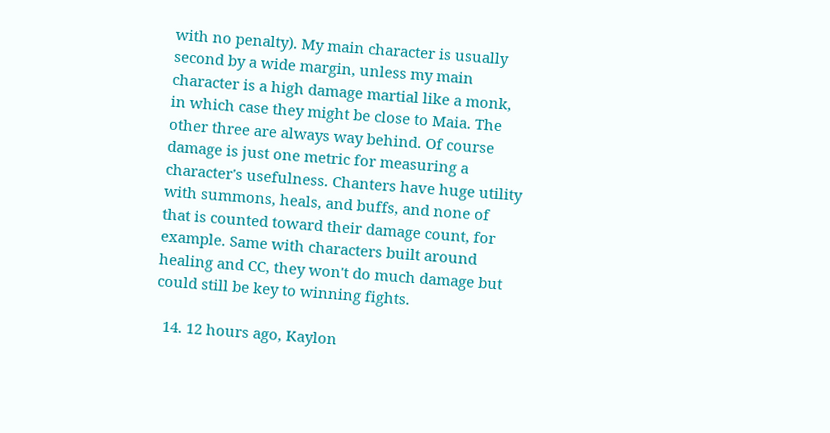with no penalty). My main character is usually second by a wide margin, unless my main character is a high damage martial like a monk, in which case they might be close to Maia. The other three are always way behind. Of course damage is just one metric for measuring a character's usefulness. Chanters have huge utility with summons, heals, and buffs, and none of that is counted toward their damage count, for example. Same with characters built around healing and CC, they won't do much damage but could still be key to winning fights.

  14. 12 hours ago, Kaylon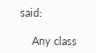said:

    Any class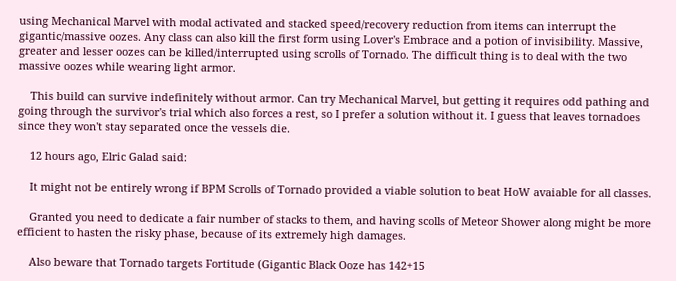using Mechanical Marvel with modal activated and stacked speed/recovery reduction from items can interrupt the gigantic/massive oozes. Any class can also kill the first form using Lover's Embrace and a potion of invisibility. Massive, greater and lesser oozes can be killed/interrupted using scrolls of Tornado. The difficult thing is to deal with the two massive oozes while wearing light armor.

    This build can survive indefinitely without armor. Can try Mechanical Marvel, but getting it requires odd pathing and going through the survivor's trial which also forces a rest, so I prefer a solution without it. I guess that leaves tornadoes since they won't stay separated once the vessels die.

    12 hours ago, Elric Galad said:

    It might not be entirely wrong if BPM Scrolls of Tornado provided a viable solution to beat HoW avaiable for all classes.

    Granted you need to dedicate a fair number of stacks to them, and having scolls of Meteor Shower along might be more efficient to hasten the risky phase, because of its extremely high damages.

    Also beware that Tornado targets Fortitude (Gigantic Black Ooze has 142+15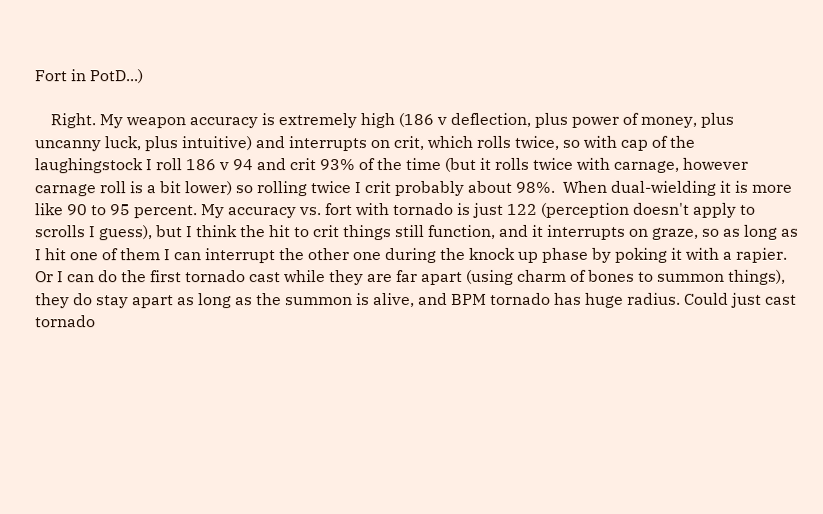Fort in PotD...)

    Right. My weapon accuracy is extremely high (186 v deflection, plus power of money, plus uncanny luck, plus intuitive) and interrupts on crit, which rolls twice, so with cap of the laughingstock I roll 186 v 94 and crit 93% of the time (but it rolls twice with carnage, however carnage roll is a bit lower) so rolling twice I crit probably about 98%.  When dual-wielding it is more like 90 to 95 percent. My accuracy vs. fort with tornado is just 122 (perception doesn't apply to scrolls I guess), but I think the hit to crit things still function, and it interrupts on graze, so as long as I hit one of them I can interrupt the other one during the knock up phase by poking it with a rapier. Or I can do the first tornado cast while they are far apart (using charm of bones to summon things), they do stay apart as long as the summon is alive, and BPM tornado has huge radius. Could just cast tornado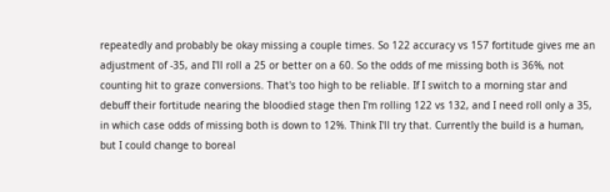repeatedly and probably be okay missing a couple times. So 122 accuracy vs 157 fortitude gives me an adjustment of -35, and I'll roll a 25 or better on a 60. So the odds of me missing both is 36%, not counting hit to graze conversions. That's too high to be reliable. If I switch to a morning star and debuff their fortitude nearing the bloodied stage then I'm rolling 122 vs 132, and I need roll only a 35, in which case odds of missing both is down to 12%. Think I'll try that. Currently the build is a human, but I could change to boreal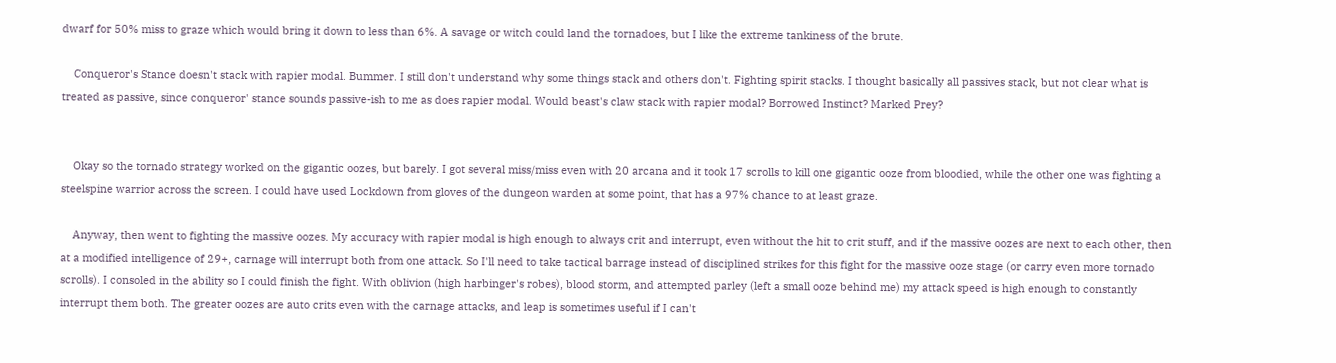dwarf for 50% miss to graze which would bring it down to less than 6%. A savage or witch could land the tornadoes, but I like the extreme tankiness of the brute.

    Conqueror's Stance doesn't stack with rapier modal. Bummer. I still don't understand why some things stack and others don't. Fighting spirit stacks. I thought basically all passives stack, but not clear what is treated as passive, since conqueror' stance sounds passive-ish to me as does rapier modal. Would beast's claw stack with rapier modal? Borrowed Instinct? Marked Prey?


    Okay so the tornado strategy worked on the gigantic oozes, but barely. I got several miss/miss even with 20 arcana and it took 17 scrolls to kill one gigantic ooze from bloodied, while the other one was fighting a steelspine warrior across the screen. I could have used Lockdown from gloves of the dungeon warden at some point, that has a 97% chance to at least graze.

    Anyway, then went to fighting the massive oozes. My accuracy with rapier modal is high enough to always crit and interrupt, even without the hit to crit stuff, and if the massive oozes are next to each other, then at a modified intelligence of 29+, carnage will interrupt both from one attack. So I'll need to take tactical barrage instead of disciplined strikes for this fight for the massive ooze stage (or carry even more tornado scrolls). I consoled in the ability so I could finish the fight. With oblivion (high harbinger's robes), blood storm, and attempted parley (left a small ooze behind me) my attack speed is high enough to constantly interrupt them both. The greater oozes are auto crits even with the carnage attacks, and leap is sometimes useful if I can't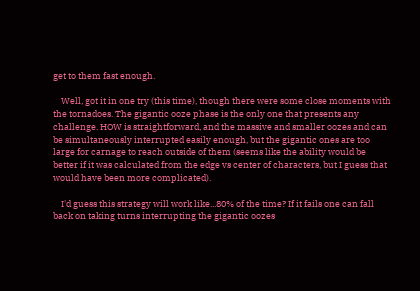get to them fast enough.

    Well, got it in one try (this time), though there were some close moments with the tornadoes. The gigantic ooze phase is the only one that presents any challenge. HOW is straightforward, and the massive and smaller oozes and can be simultaneously interrupted easily enough, but the gigantic ones are too large for carnage to reach outside of them (seems like the ability would be better if it was calculated from the edge vs center of characters, but I guess that would have been more complicated).

    I'd guess this strategy will work like...80% of the time? If it fails one can fall back on taking turns interrupting the gigantic oozes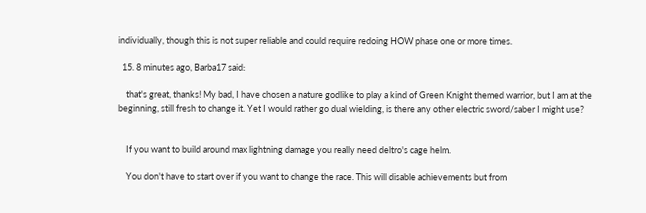individually, though this is not super reliable and could require redoing HOW phase one or more times.

  15. 8 minutes ago, Barba17 said:

    that's great, thanks! My bad, I have chosen a nature godlike to play a kind of Green Knight themed warrior, but I am at the beginning, still fresh to change it. Yet I would rather go dual wielding, is there any other electric sword/saber I might use?


    If you want to build around max lightning damage you really need deltro's cage helm.

    You don't have to start over if you want to change the race. This will disable achievements but from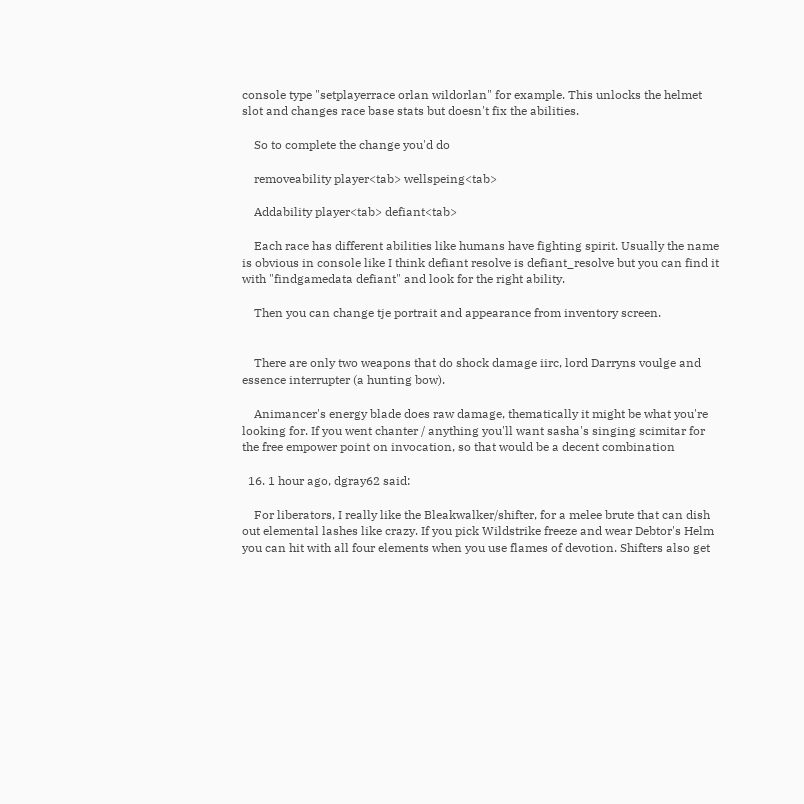console type "setplayerrace orlan wildorlan" for example. This unlocks the helmet slot and changes race base stats but doesn't fix the abilities.

    So to complete the change you'd do

    removeability player<tab> wellspeing<tab>

    Addability player<tab> defiant<tab>

    Each race has different abilities like humans have fighting spirit. Usually the name is obvious in console like I think defiant resolve is defiant_resolve but you can find it with "findgamedata defiant" and look for the right ability.

    Then you can change tje portrait and appearance from inventory screen.


    There are only two weapons that do shock damage iirc, lord Darryns voulge and essence interrupter (a hunting bow).

    Animancer's energy blade does raw damage, thematically it might be what you're looking for. If you went chanter / anything you'll want sasha's singing scimitar for the free empower point on invocation, so that would be a decent combination

  16. 1 hour ago, dgray62 said:

    For liberators, I really like the Bleakwalker/shifter, for a melee brute that can dish out elemental lashes like crazy. If you pick Wildstrike freeze and wear Debtor's Helm you can hit with all four elements when you use flames of devotion. Shifters also get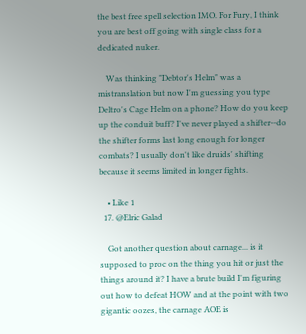the best free spell selection IMO. For Fury, I think you are best off going with single class for a dedicated nuker.

    Was thinking "Debtor's Helm" was a mistranslation but now I'm guessing you type Deltro's Cage Helm on a phone? How do you keep up the conduit buff? I've never played a shifter--do the shifter forms last long enough for longer combats? I usually don't like druids' shifting because it seems limited in longer fights.

    • Like 1
  17. @Elric Galad

    Got another question about carnage... is it supposed to proc on the thing you hit or just the things around it? I have a brute build I'm figuring out how to defeat HOW and at the point with two gigantic oozes, the carnage AOE is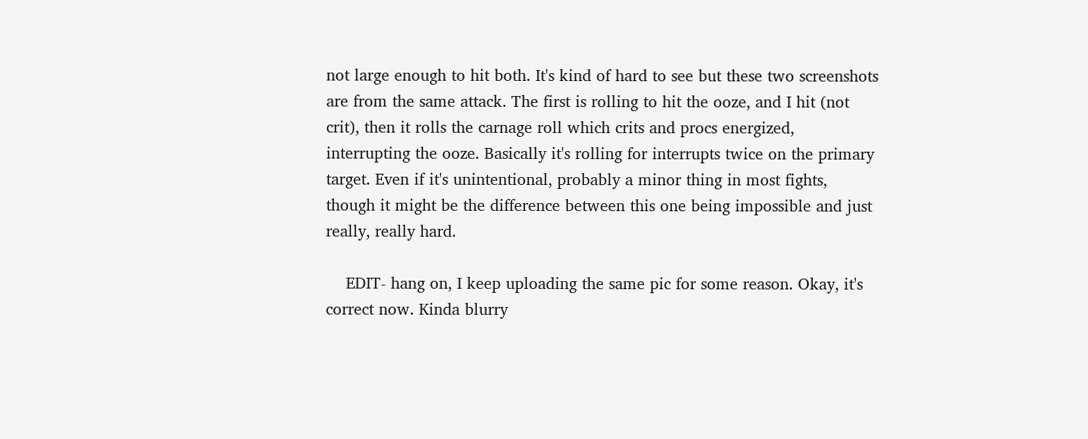not large enough to hit both. It's kind of hard to see but these two screenshots are from the same attack. The first is rolling to hit the ooze, and I hit (not crit), then it rolls the carnage roll which crits and procs energized, interrupting the ooze. Basically it's rolling for interrupts twice on the primary target. Even if it's unintentional, probably a minor thing in most fights, though it might be the difference between this one being impossible and just really, really hard.

    EDIT- hang on, I keep uploading the same pic for some reason. Okay, it's correct now. Kinda blurry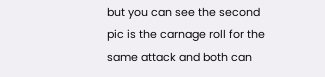but you can see the second pic is the carnage roll for the same attack and both can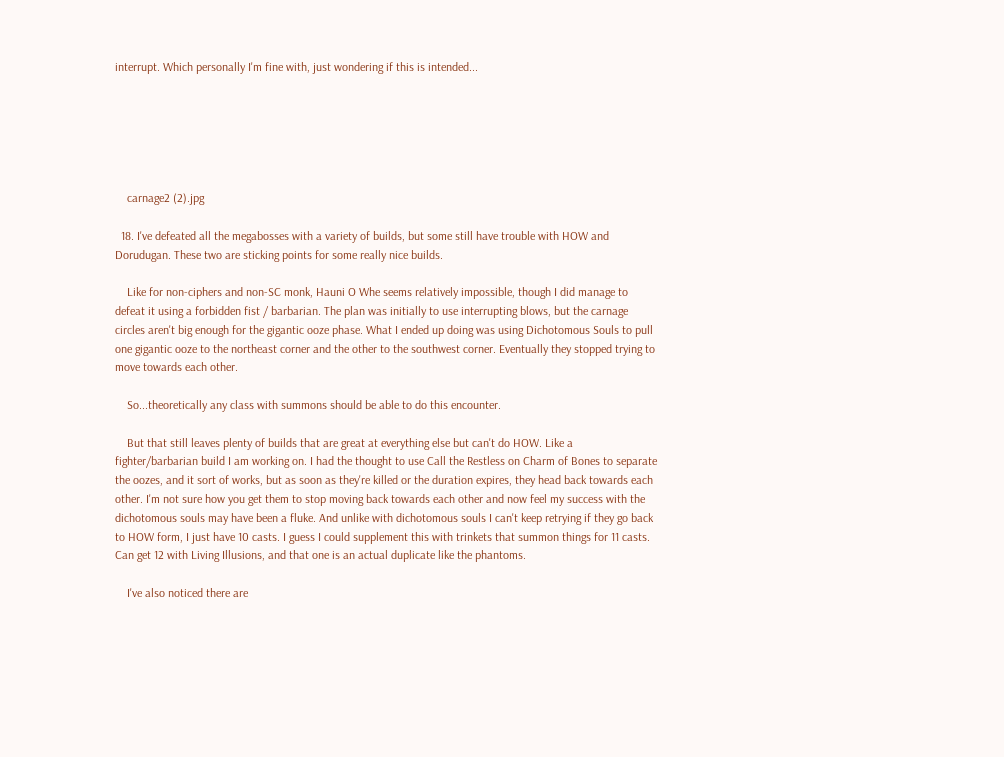interrupt. Which personally I'm fine with, just wondering if this is intended...






    carnage2 (2).jpg

  18. I've defeated all the megabosses with a variety of builds, but some still have trouble with HOW and Dorudugan. These two are sticking points for some really nice builds.

    Like for non-ciphers and non-SC monk, Hauni O Whe seems relatively impossible, though I did manage to defeat it using a forbidden fist / barbarian. The plan was initially to use interrupting blows, but the carnage circles aren't big enough for the gigantic ooze phase. What I ended up doing was using Dichotomous Souls to pull one gigantic ooze to the northeast corner and the other to the southwest corner. Eventually they stopped trying to move towards each other.

    So...theoretically any class with summons should be able to do this encounter.

    But that still leaves plenty of builds that are great at everything else but can't do HOW. Like a fighter/barbarian build I am working on. I had the thought to use Call the Restless on Charm of Bones to separate the oozes, and it sort of works, but as soon as they're killed or the duration expires, they head back towards each other. I'm not sure how you get them to stop moving back towards each other and now feel my success with the dichotomous souls may have been a fluke. And unlike with dichotomous souls I can't keep retrying if they go back to HOW form, I just have 10 casts. I guess I could supplement this with trinkets that summon things for 11 casts. Can get 12 with Living Illusions, and that one is an actual duplicate like the phantoms.

    I've also noticed there are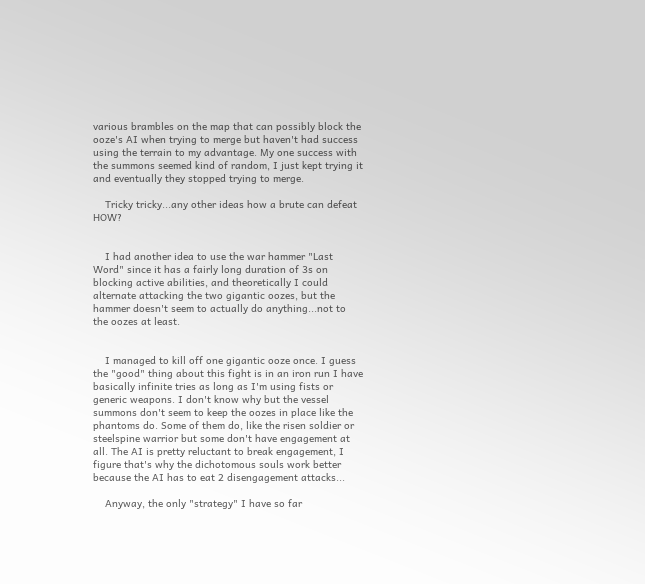various brambles on the map that can possibly block the ooze's AI when trying to merge but haven't had success using the terrain to my advantage. My one success with the summons seemed kind of random, I just kept trying it and eventually they stopped trying to merge.

    Tricky tricky...any other ideas how a brute can defeat HOW?


    I had another idea to use the war hammer "Last Word" since it has a fairly long duration of 3s on blocking active abilities, and theoretically I could alternate attacking the two gigantic oozes, but the hammer doesn't seem to actually do anything...not to the oozes at least.


    I managed to kill off one gigantic ooze once. I guess the "good" thing about this fight is in an iron run I have basically infinite tries as long as I'm using fists or generic weapons. I don't know why but the vessel summons don't seem to keep the oozes in place like the phantoms do. Some of them do, like the risen soldier or steelspine warrior but some don't have engagement at all. The AI is pretty reluctant to break engagement, I figure that's why the dichotomous souls work better because the AI has to eat 2 disengagement attacks...

    Anyway, the only "strategy" I have so far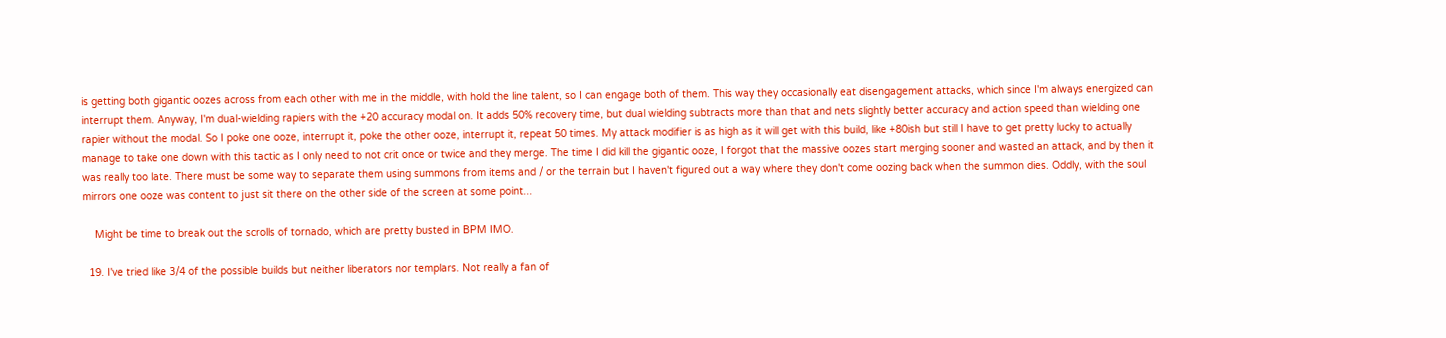is getting both gigantic oozes across from each other with me in the middle, with hold the line talent, so I can engage both of them. This way they occasionally eat disengagement attacks, which since I'm always energized can interrupt them. Anyway, I'm dual-wielding rapiers with the +20 accuracy modal on. It adds 50% recovery time, but dual wielding subtracts more than that and nets slightly better accuracy and action speed than wielding one rapier without the modal. So I poke one ooze, interrupt it, poke the other ooze, interrupt it, repeat 50 times. My attack modifier is as high as it will get with this build, like +80ish but still I have to get pretty lucky to actually manage to take one down with this tactic as I only need to not crit once or twice and they merge. The time I did kill the gigantic ooze, I forgot that the massive oozes start merging sooner and wasted an attack, and by then it was really too late. There must be some way to separate them using summons from items and / or the terrain but I haven't figured out a way where they don't come oozing back when the summon dies. Oddly, with the soul mirrors one ooze was content to just sit there on the other side of the screen at some point...

    Might be time to break out the scrolls of tornado, which are pretty busted in BPM IMO.

  19. I've tried like 3/4 of the possible builds but neither liberators nor templars. Not really a fan of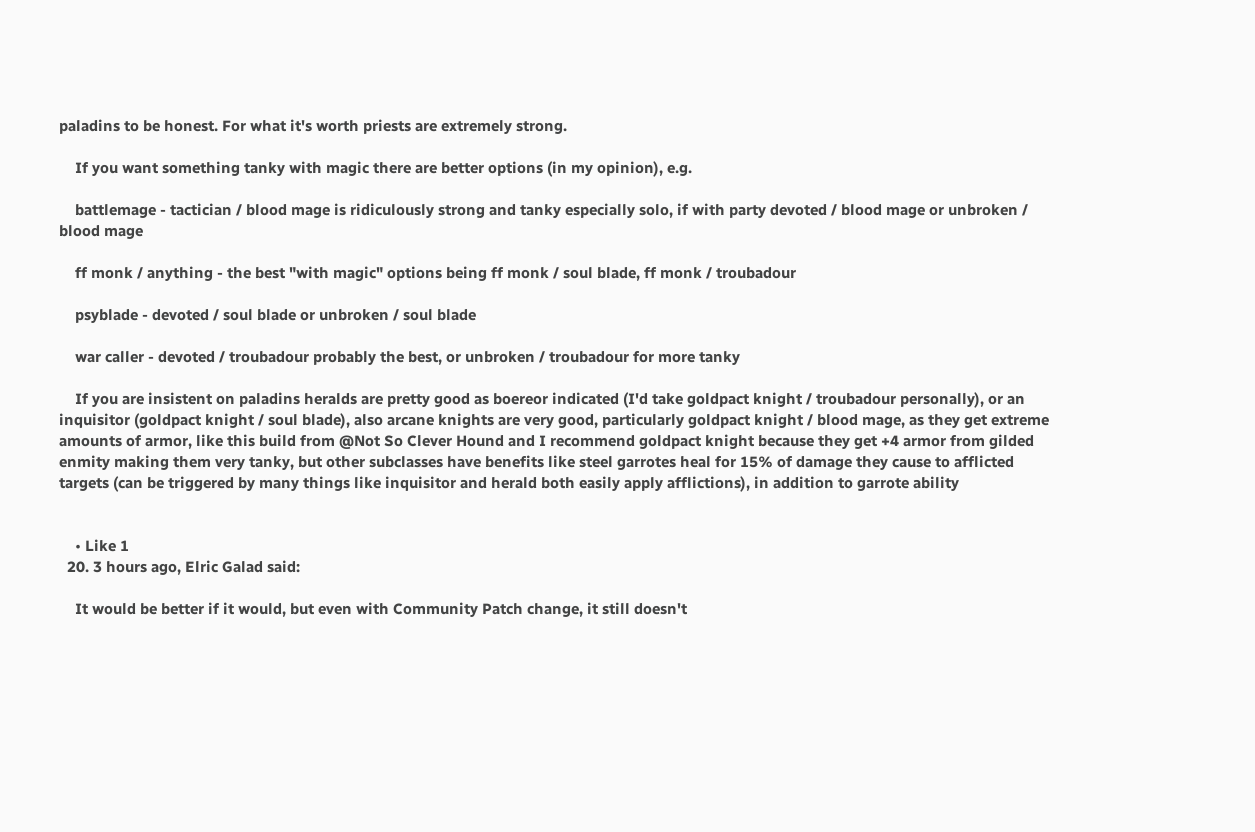paladins to be honest. For what it's worth priests are extremely strong.

    If you want something tanky with magic there are better options (in my opinion), e.g.

    battlemage - tactician / blood mage is ridiculously strong and tanky especially solo, if with party devoted / blood mage or unbroken / blood mage

    ff monk / anything - the best "with magic" options being ff monk / soul blade, ff monk / troubadour

    psyblade - devoted / soul blade or unbroken / soul blade

    war caller - devoted / troubadour probably the best, or unbroken / troubadour for more tanky

    If you are insistent on paladins heralds are pretty good as boereor indicated (I'd take goldpact knight / troubadour personally), or an inquisitor (goldpact knight / soul blade), also arcane knights are very good, particularly goldpact knight / blood mage, as they get extreme amounts of armor, like this build from @Not So Clever Hound and I recommend goldpact knight because they get +4 armor from gilded enmity making them very tanky, but other subclasses have benefits like steel garrotes heal for 15% of damage they cause to afflicted targets (can be triggered by many things like inquisitor and herald both easily apply afflictions), in addition to garrote ability


    • Like 1
  20. 3 hours ago, Elric Galad said:

    It would be better if it would, but even with Community Patch change, it still doesn't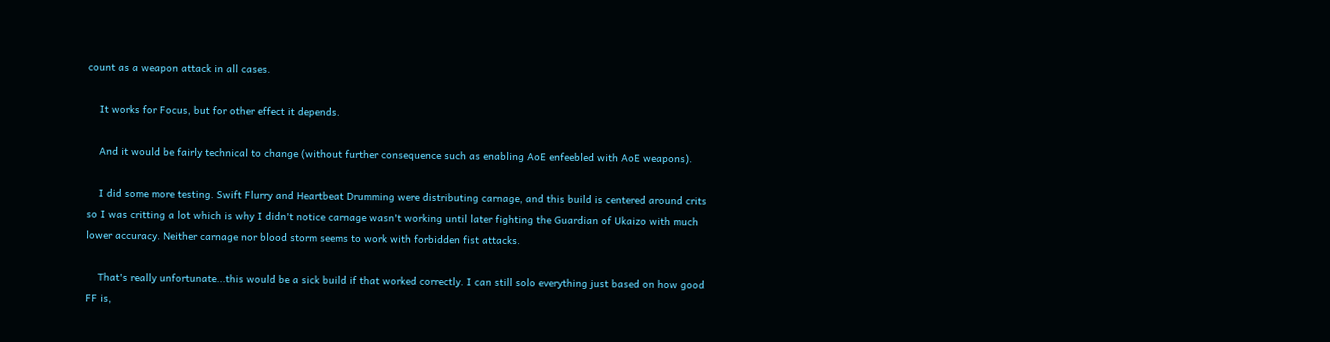count as a weapon attack in all cases.

    It works for Focus, but for other effect it depends.

    And it would be fairly technical to change (without further consequence such as enabling AoE enfeebled with AoE weapons).

    I did some more testing. Swift Flurry and Heartbeat Drumming were distributing carnage, and this build is centered around crits so I was critting a lot which is why I didn't notice carnage wasn't working until later fighting the Guardian of Ukaizo with much lower accuracy. Neither carnage nor blood storm seems to work with forbidden fist attacks.

    That's really unfortunate...this would be a sick build if that worked correctly. I can still solo everything just based on how good FF is,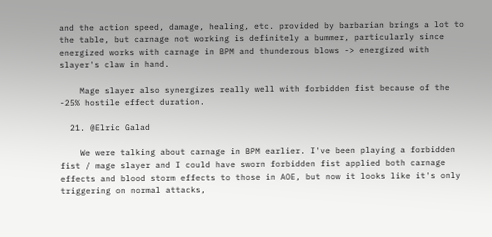and the action speed, damage, healing, etc. provided by barbarian brings a lot to the table, but carnage not working is definitely a bummer, particularly since energized works with carnage in BPM and thunderous blows -> energized with slayer's claw in hand.

    Mage slayer also synergizes really well with forbidden fist because of the -25% hostile effect duration.

  21. @Elric Galad

    We were talking about carnage in BPM earlier. I've been playing a forbidden fist / mage slayer and I could have sworn forbidden fist applied both carnage effects and blood storm effects to those in AOE, but now it looks like it's only triggering on normal attacks,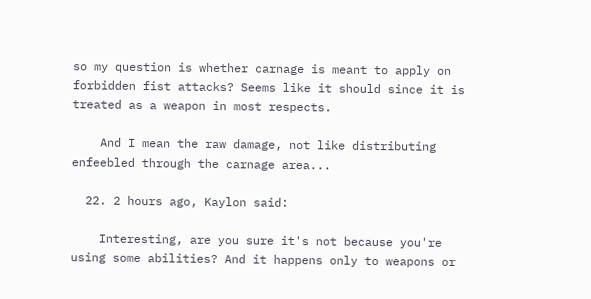so my question is whether carnage is meant to apply on forbidden fist attacks? Seems like it should since it is treated as a weapon in most respects.

    And I mean the raw damage, not like distributing enfeebled through the carnage area...

  22. 2 hours ago, Kaylon said:

    Interesting, are you sure it's not because you're using some abilities? And it happens only to weapons or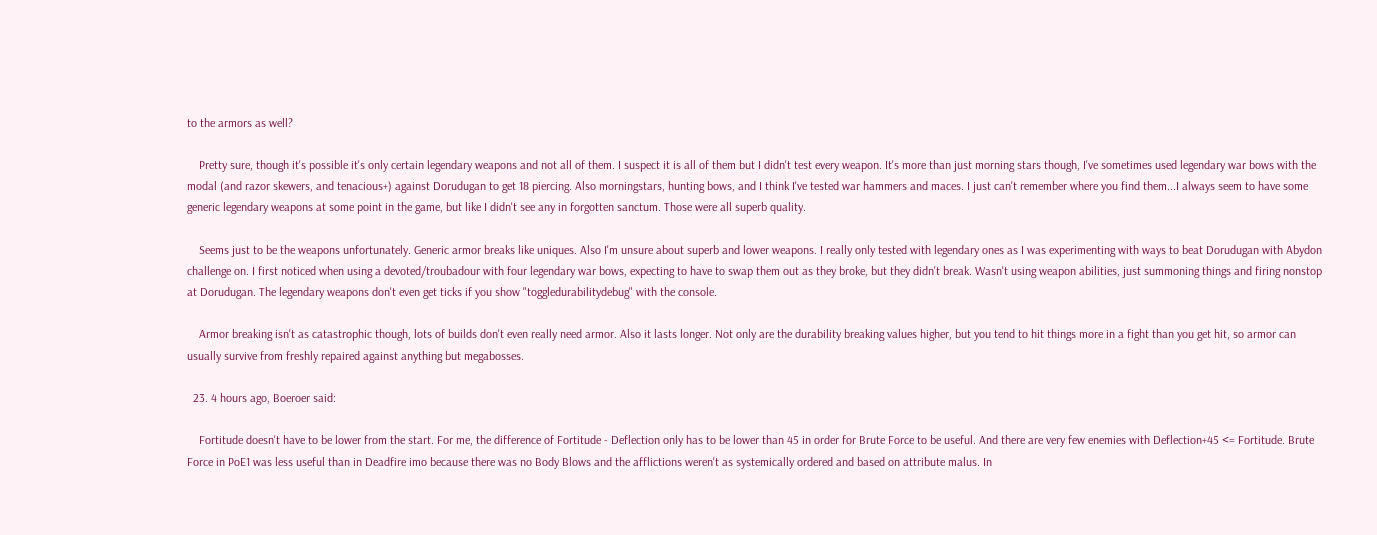to the armors as well?

    Pretty sure, though it's possible it's only certain legendary weapons and not all of them. I suspect it is all of them but I didn't test every weapon. It's more than just morning stars though, I've sometimes used legendary war bows with the modal (and razor skewers, and tenacious+) against Dorudugan to get 18 piercing. Also morningstars, hunting bows, and I think I've tested war hammers and maces. I just can't remember where you find them...I always seem to have some generic legendary weapons at some point in the game, but like I didn't see any in forgotten sanctum. Those were all superb quality.

    Seems just to be the weapons unfortunately. Generic armor breaks like uniques. Also I'm unsure about superb and lower weapons. I really only tested with legendary ones as I was experimenting with ways to beat Dorudugan with Abydon challenge on. I first noticed when using a devoted/troubadour with four legendary war bows, expecting to have to swap them out as they broke, but they didn't break. Wasn't using weapon abilities, just summoning things and firing nonstop at Dorudugan. The legendary weapons don't even get ticks if you show "toggledurabilitydebug" with the console.

    Armor breaking isn't as catastrophic though, lots of builds don't even really need armor. Also it lasts longer. Not only are the durability breaking values higher, but you tend to hit things more in a fight than you get hit, so armor can usually survive from freshly repaired against anything but megabosses.

  23. 4 hours ago, Boeroer said:

    Fortitude doesn't have to be lower from the start. For me, the difference of Fortitude - Deflection only has to be lower than 45 in order for Brute Force to be useful. And there are very few enemies with Deflection+45 <= Fortitude. Brute Force in PoE1 was less useful than in Deadfire imo because there was no Body Blows and the afflictions weren't as systemically ordered and based on attribute malus. In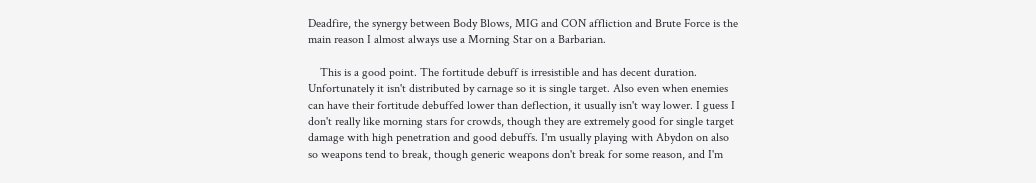Deadfire, the synergy between Body Blows, MIG and CON affliction and Brute Force is the main reason I almost always use a Morning Star on a Barbarian.

    This is a good point. The fortitude debuff is irresistible and has decent duration. Unfortunately it isn't distributed by carnage so it is single target. Also even when enemies can have their fortitude debuffed lower than deflection, it usually isn't way lower. I guess I don't really like morning stars for crowds, though they are extremely good for single target damage with high penetration and good debuffs. I'm usually playing with Abydon on also so weapons tend to break, though generic weapons don't break for some reason, and I'm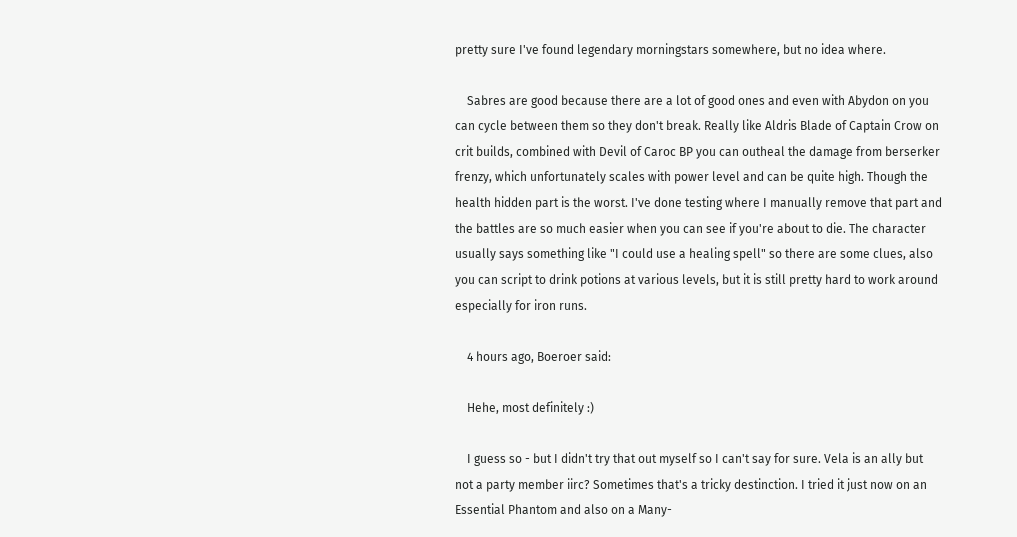pretty sure I've found legendary morningstars somewhere, but no idea where.

    Sabres are good because there are a lot of good ones and even with Abydon on you can cycle between them so they don't break. Really like Aldris Blade of Captain Crow on crit builds, combined with Devil of Caroc BP you can outheal the damage from berserker frenzy, which unfortunately scales with power level and can be quite high. Though the health hidden part is the worst. I've done testing where I manually remove that part and the battles are so much easier when you can see if you're about to die. The character usually says something like "I could use a healing spell" so there are some clues, also you can script to drink potions at various levels, but it is still pretty hard to work around especially for iron runs.

    4 hours ago, Boeroer said:

    Hehe, most definitely :)

    I guess so - but I didn't try that out myself so I can't say for sure. Vela is an ally but not a party member iirc? Sometimes that's a tricky destinction. I tried it just now on an Essential Phantom and also on a Many-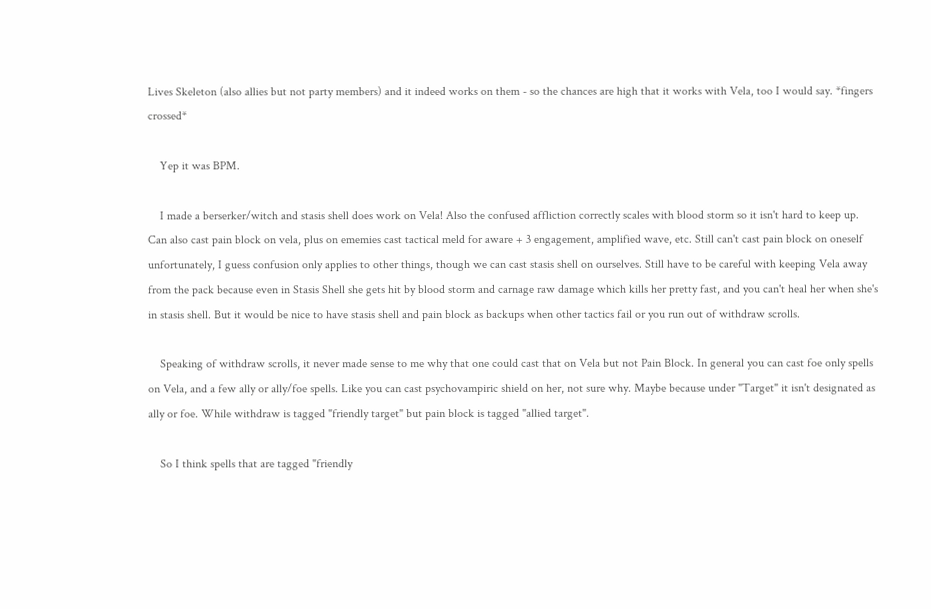Lives Skeleton (also allies but not party members) and it indeed works on them - so the chances are high that it works with Vela, too I would say. *fingers crossed*

    Yep it was BPM.

    I made a berserker/witch and stasis shell does work on Vela! Also the confused affliction correctly scales with blood storm so it isn't hard to keep up. Can also cast pain block on vela, plus on ememies cast tactical meld for aware + 3 engagement, amplified wave, etc. Still can't cast pain block on oneself unfortunately, I guess confusion only applies to other things, though we can cast stasis shell on ourselves. Still have to be careful with keeping Vela away from the pack because even in Stasis Shell she gets hit by blood storm and carnage raw damage which kills her pretty fast, and you can't heal her when she's in stasis shell. But it would be nice to have stasis shell and pain block as backups when other tactics fail or you run out of withdraw scrolls.

    Speaking of withdraw scrolls, it never made sense to me why that one could cast that on Vela but not Pain Block. In general you can cast foe only spells on Vela, and a few ally or ally/foe spells. Like you can cast psychovampiric shield on her, not sure why. Maybe because under "Target" it isn't designated as ally or foe. While withdraw is tagged "friendly target" but pain block is tagged "allied target".

    So I think spells that are tagged "friendly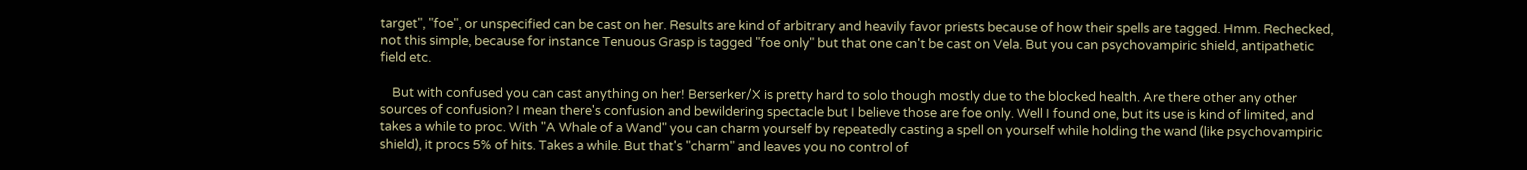target", "foe", or unspecified can be cast on her. Results are kind of arbitrary and heavily favor priests because of how their spells are tagged. Hmm. Rechecked, not this simple, because for instance Tenuous Grasp is tagged "foe only" but that one can't be cast on Vela. But you can psychovampiric shield, antipathetic field etc.

    But with confused you can cast anything on her! Berserker/X is pretty hard to solo though mostly due to the blocked health. Are there other any other sources of confusion? I mean there's confusion and bewildering spectacle but I believe those are foe only. Well I found one, but its use is kind of limited, and takes a while to proc. With "A Whale of a Wand" you can charm yourself by repeatedly casting a spell on yourself while holding the wand (like psychovampiric shield), it procs 5% of hits. Takes a while. But that's "charm" and leaves you no control of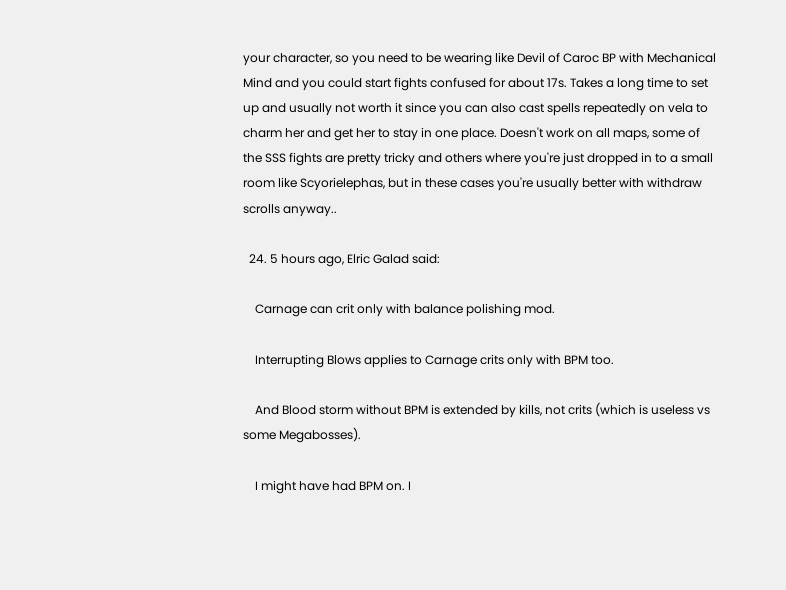your character, so you need to be wearing like Devil of Caroc BP with Mechanical Mind and you could start fights confused for about 17s. Takes a long time to set up and usually not worth it since you can also cast spells repeatedly on vela to charm her and get her to stay in one place. Doesn't work on all maps, some of the SSS fights are pretty tricky and others where you're just dropped in to a small room like Scyorielephas, but in these cases you're usually better with withdraw scrolls anyway..

  24. 5 hours ago, Elric Galad said:

    Carnage can crit only with balance polishing mod.

    Interrupting Blows applies to Carnage crits only with BPM too.

    And Blood storm without BPM is extended by kills, not crits (which is useless vs some Megabosses).

    I might have had BPM on. I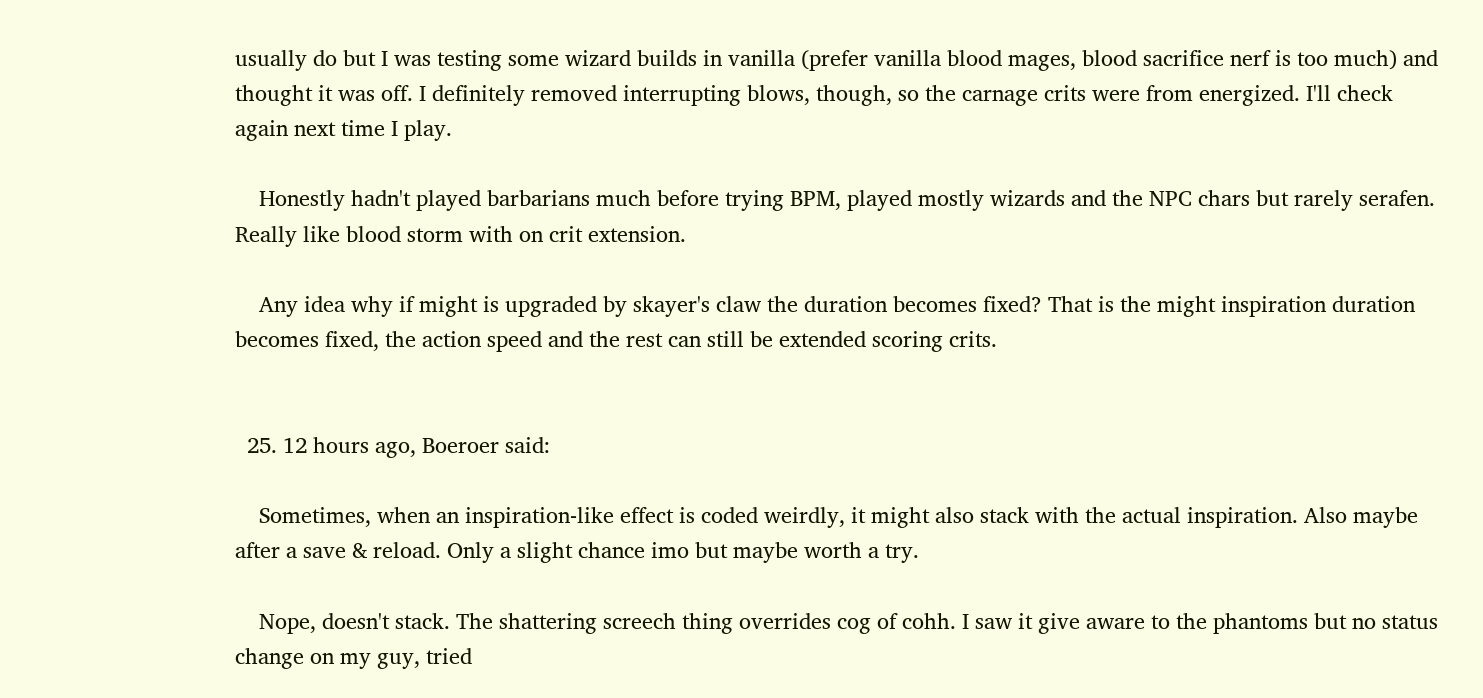usually do but I was testing some wizard builds in vanilla (prefer vanilla blood mages, blood sacrifice nerf is too much) and thought it was off. I definitely removed interrupting blows, though, so the carnage crits were from energized. I'll check again next time I play.

    Honestly hadn't played barbarians much before trying BPM, played mostly wizards and the NPC chars but rarely serafen. Really like blood storm with on crit extension.

    Any idea why if might is upgraded by skayer's claw the duration becomes fixed? That is the might inspiration duration becomes fixed, the action speed and the rest can still be extended scoring crits.


  25. 12 hours ago, Boeroer said:

    Sometimes, when an inspiration-like effect is coded weirdly, it might also stack with the actual inspiration. Also maybe after a save & reload. Only a slight chance imo but maybe worth a try.

    Nope, doesn't stack. The shattering screech thing overrides cog of cohh. I saw it give aware to the phantoms but no status change on my guy, tried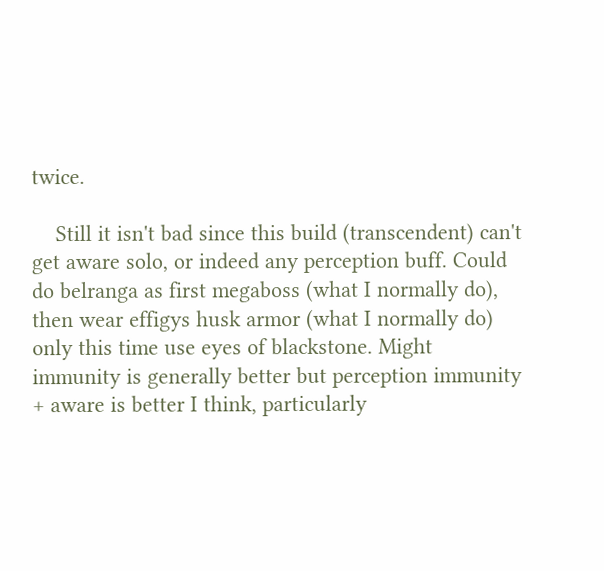twice.

    Still it isn't bad since this build (transcendent) can't get aware solo, or indeed any perception buff. Could do belranga as first megaboss (what I normally do), then wear effigys husk armor (what I normally do) only this time use eyes of blackstone. Might immunity is generally better but perception immunity + aware is better I think, particularly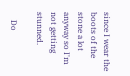since I wear the boots of the stone a lot anyway so I'm not getting stunned.

    Do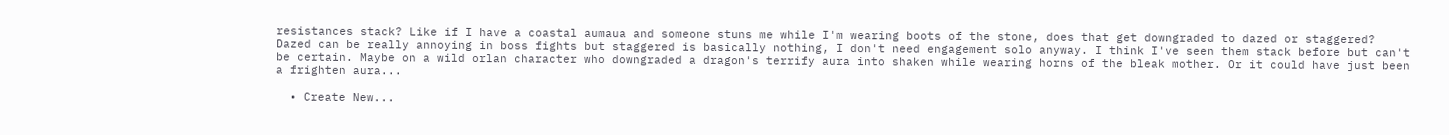resistances stack? Like if I have a coastal aumaua and someone stuns me while I'm wearing boots of the stone, does that get downgraded to dazed or staggered? Dazed can be really annoying in boss fights but staggered is basically nothing, I don't need engagement solo anyway. I think I've seen them stack before but can't be certain. Maybe on a wild orlan character who downgraded a dragon's terrify aura into shaken while wearing horns of the bleak mother. Or it could have just been a frighten aura...

  • Create New...